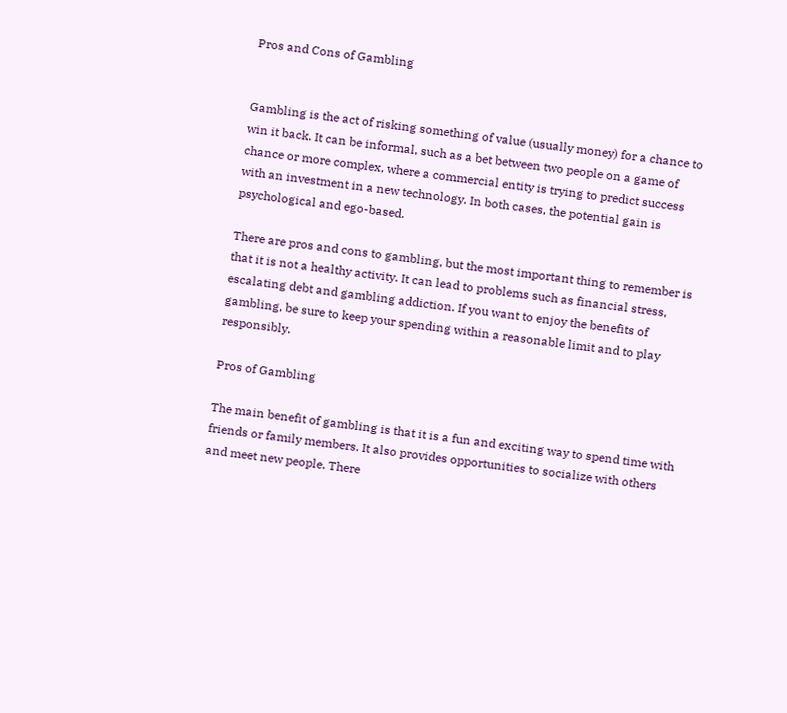Pros and Cons of Gambling


Gambling is the act of risking something of value (usually money) for a chance to win it back. It can be informal, such as a bet between two people on a game of chance or more complex, where a commercial entity is trying to predict success with an investment in a new technology. In both cases, the potential gain is psychological and ego-based.

There are pros and cons to gambling, but the most important thing to remember is that it is not a healthy activity. It can lead to problems such as financial stress, escalating debt and gambling addiction. If you want to enjoy the benefits of gambling, be sure to keep your spending within a reasonable limit and to play responsibly.

Pros of Gambling

The main benefit of gambling is that it is a fun and exciting way to spend time with friends or family members. It also provides opportunities to socialize with others and meet new people. There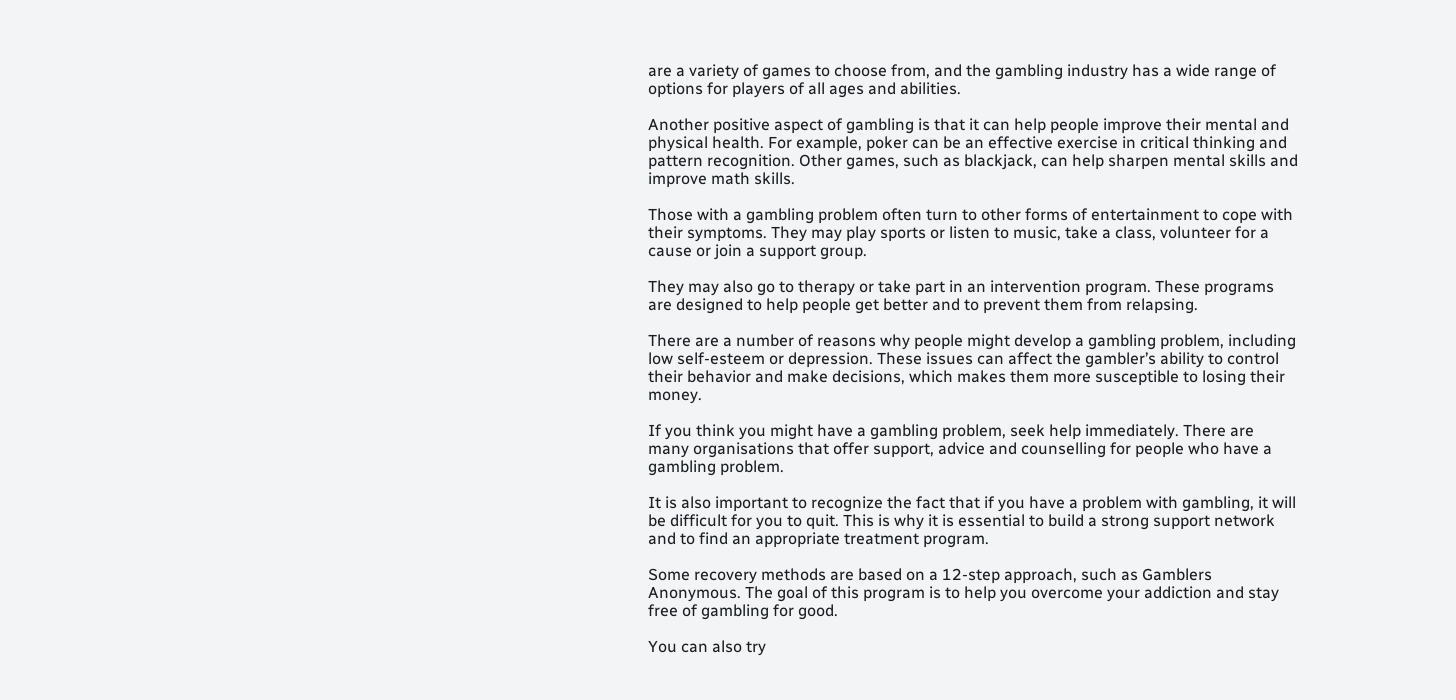are a variety of games to choose from, and the gambling industry has a wide range of options for players of all ages and abilities.

Another positive aspect of gambling is that it can help people improve their mental and physical health. For example, poker can be an effective exercise in critical thinking and pattern recognition. Other games, such as blackjack, can help sharpen mental skills and improve math skills.

Those with a gambling problem often turn to other forms of entertainment to cope with their symptoms. They may play sports or listen to music, take a class, volunteer for a cause or join a support group.

They may also go to therapy or take part in an intervention program. These programs are designed to help people get better and to prevent them from relapsing.

There are a number of reasons why people might develop a gambling problem, including low self-esteem or depression. These issues can affect the gambler’s ability to control their behavior and make decisions, which makes them more susceptible to losing their money.

If you think you might have a gambling problem, seek help immediately. There are many organisations that offer support, advice and counselling for people who have a gambling problem.

It is also important to recognize the fact that if you have a problem with gambling, it will be difficult for you to quit. This is why it is essential to build a strong support network and to find an appropriate treatment program.

Some recovery methods are based on a 12-step approach, such as Gamblers Anonymous. The goal of this program is to help you overcome your addiction and stay free of gambling for good.

You can also try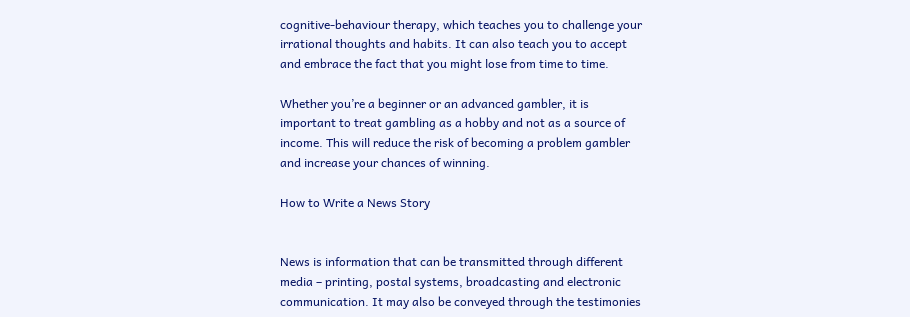cognitive-behaviour therapy, which teaches you to challenge your irrational thoughts and habits. It can also teach you to accept and embrace the fact that you might lose from time to time.

Whether you’re a beginner or an advanced gambler, it is important to treat gambling as a hobby and not as a source of income. This will reduce the risk of becoming a problem gambler and increase your chances of winning.

How to Write a News Story


News is information that can be transmitted through different media – printing, postal systems, broadcasting and electronic communication. It may also be conveyed through the testimonies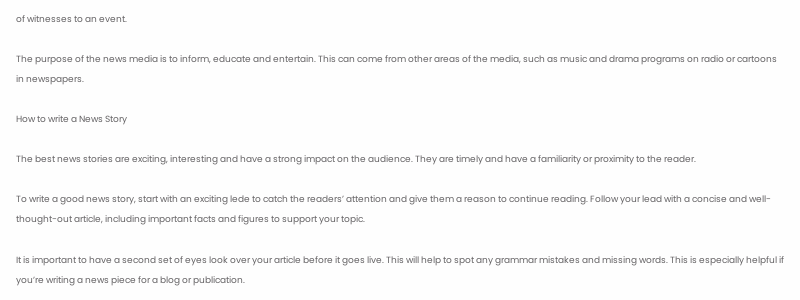of witnesses to an event.

The purpose of the news media is to inform, educate and entertain. This can come from other areas of the media, such as music and drama programs on radio or cartoons in newspapers.

How to write a News Story

The best news stories are exciting, interesting and have a strong impact on the audience. They are timely and have a familiarity or proximity to the reader.

To write a good news story, start with an exciting lede to catch the readers’ attention and give them a reason to continue reading. Follow your lead with a concise and well-thought-out article, including important facts and figures to support your topic.

It is important to have a second set of eyes look over your article before it goes live. This will help to spot any grammar mistakes and missing words. This is especially helpful if you’re writing a news piece for a blog or publication.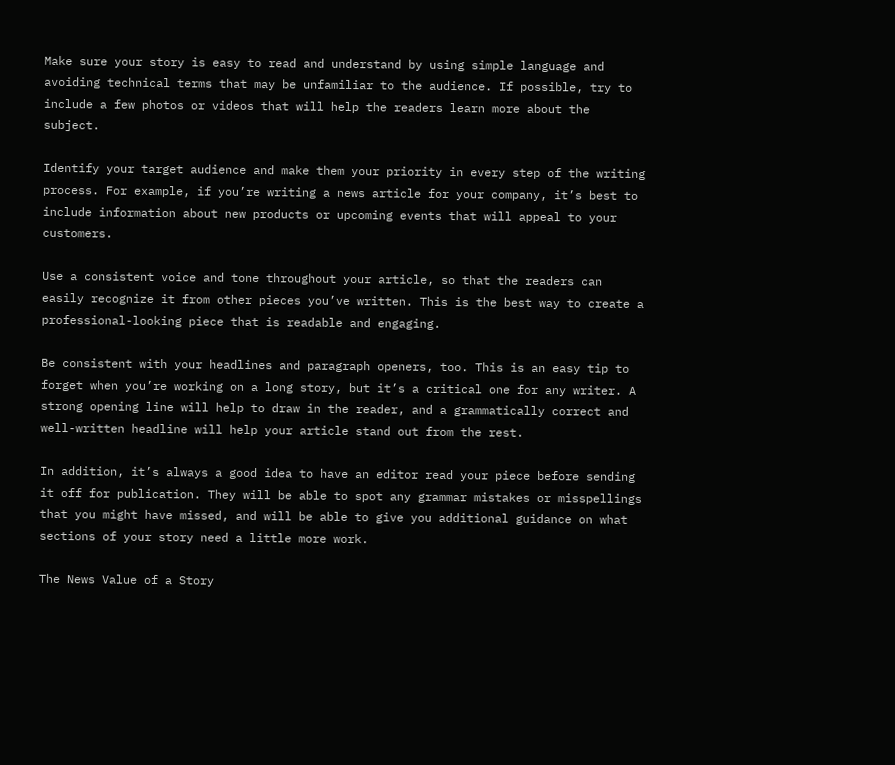Make sure your story is easy to read and understand by using simple language and avoiding technical terms that may be unfamiliar to the audience. If possible, try to include a few photos or videos that will help the readers learn more about the subject.

Identify your target audience and make them your priority in every step of the writing process. For example, if you’re writing a news article for your company, it’s best to include information about new products or upcoming events that will appeal to your customers.

Use a consistent voice and tone throughout your article, so that the readers can easily recognize it from other pieces you’ve written. This is the best way to create a professional-looking piece that is readable and engaging.

Be consistent with your headlines and paragraph openers, too. This is an easy tip to forget when you’re working on a long story, but it’s a critical one for any writer. A strong opening line will help to draw in the reader, and a grammatically correct and well-written headline will help your article stand out from the rest.

In addition, it’s always a good idea to have an editor read your piece before sending it off for publication. They will be able to spot any grammar mistakes or misspellings that you might have missed, and will be able to give you additional guidance on what sections of your story need a little more work.

The News Value of a Story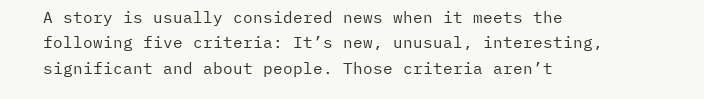A story is usually considered news when it meets the following five criteria: It’s new, unusual, interesting, significant and about people. Those criteria aren’t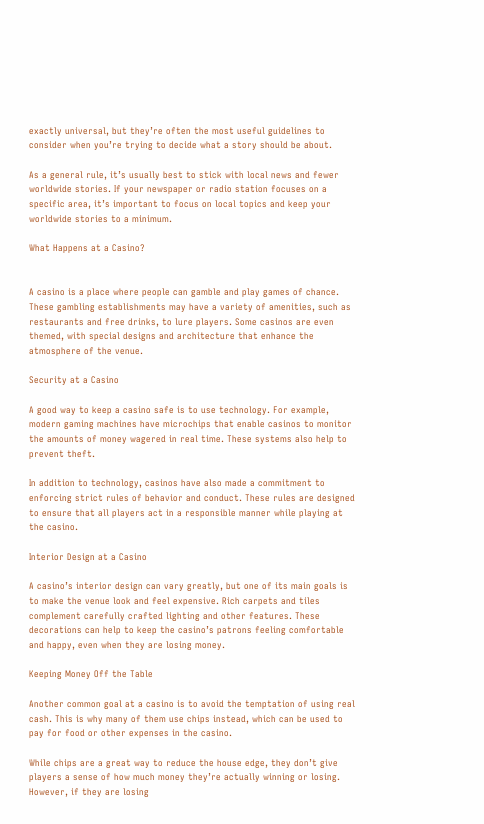exactly universal, but they’re often the most useful guidelines to consider when you’re trying to decide what a story should be about.

As a general rule, it’s usually best to stick with local news and fewer worldwide stories. If your newspaper or radio station focuses on a specific area, it’s important to focus on local topics and keep your worldwide stories to a minimum.

What Happens at a Casino?


A casino is a place where people can gamble and play games of chance. These gambling establishments may have a variety of amenities, such as restaurants and free drinks, to lure players. Some casinos are even themed, with special designs and architecture that enhance the atmosphere of the venue.

Security at a Casino

A good way to keep a casino safe is to use technology. For example, modern gaming machines have microchips that enable casinos to monitor the amounts of money wagered in real time. These systems also help to prevent theft.

In addition to technology, casinos have also made a commitment to enforcing strict rules of behavior and conduct. These rules are designed to ensure that all players act in a responsible manner while playing at the casino.

Interior Design at a Casino

A casino’s interior design can vary greatly, but one of its main goals is to make the venue look and feel expensive. Rich carpets and tiles complement carefully crafted lighting and other features. These decorations can help to keep the casino’s patrons feeling comfortable and happy, even when they are losing money.

Keeping Money Off the Table

Another common goal at a casino is to avoid the temptation of using real cash. This is why many of them use chips instead, which can be used to pay for food or other expenses in the casino.

While chips are a great way to reduce the house edge, they don’t give players a sense of how much money they’re actually winning or losing. However, if they are losing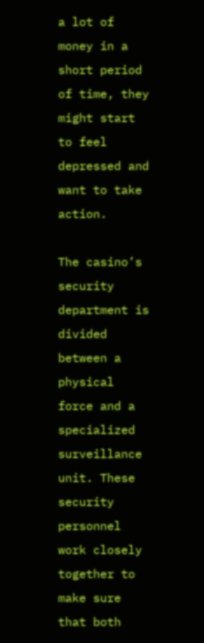a lot of money in a short period of time, they might start to feel depressed and want to take action.

The casino’s security department is divided between a physical force and a specialized surveillance unit. These security personnel work closely together to make sure that both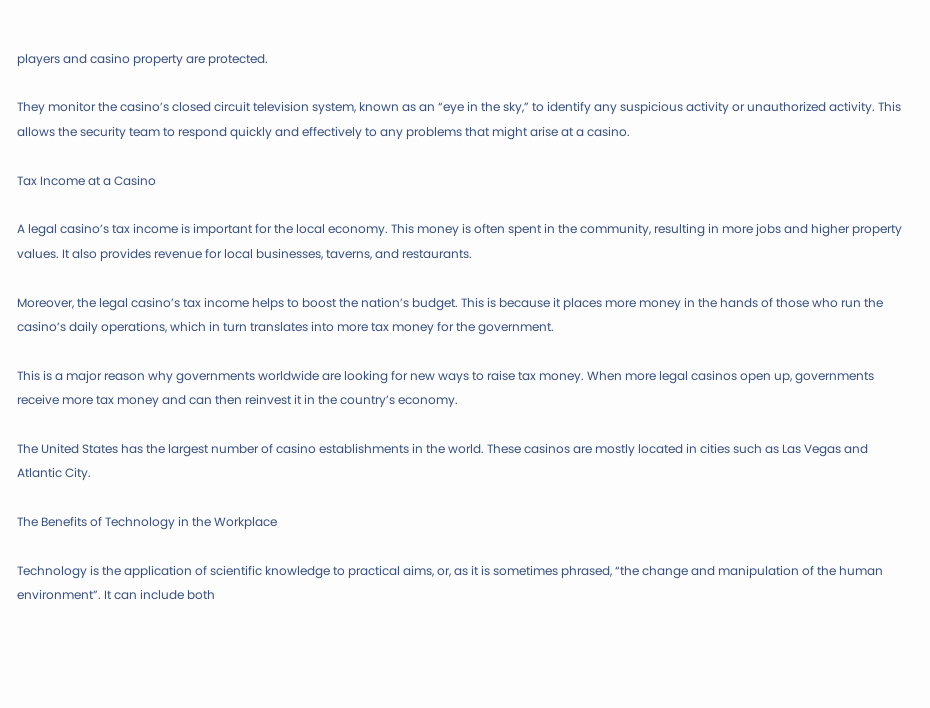players and casino property are protected.

They monitor the casino’s closed circuit television system, known as an “eye in the sky,” to identify any suspicious activity or unauthorized activity. This allows the security team to respond quickly and effectively to any problems that might arise at a casino.

Tax Income at a Casino

A legal casino’s tax income is important for the local economy. This money is often spent in the community, resulting in more jobs and higher property values. It also provides revenue for local businesses, taverns, and restaurants.

Moreover, the legal casino’s tax income helps to boost the nation’s budget. This is because it places more money in the hands of those who run the casino’s daily operations, which in turn translates into more tax money for the government.

This is a major reason why governments worldwide are looking for new ways to raise tax money. When more legal casinos open up, governments receive more tax money and can then reinvest it in the country’s economy.

The United States has the largest number of casino establishments in the world. These casinos are mostly located in cities such as Las Vegas and Atlantic City.

The Benefits of Technology in the Workplace

Technology is the application of scientific knowledge to practical aims, or, as it is sometimes phrased, “the change and manipulation of the human environment”. It can include both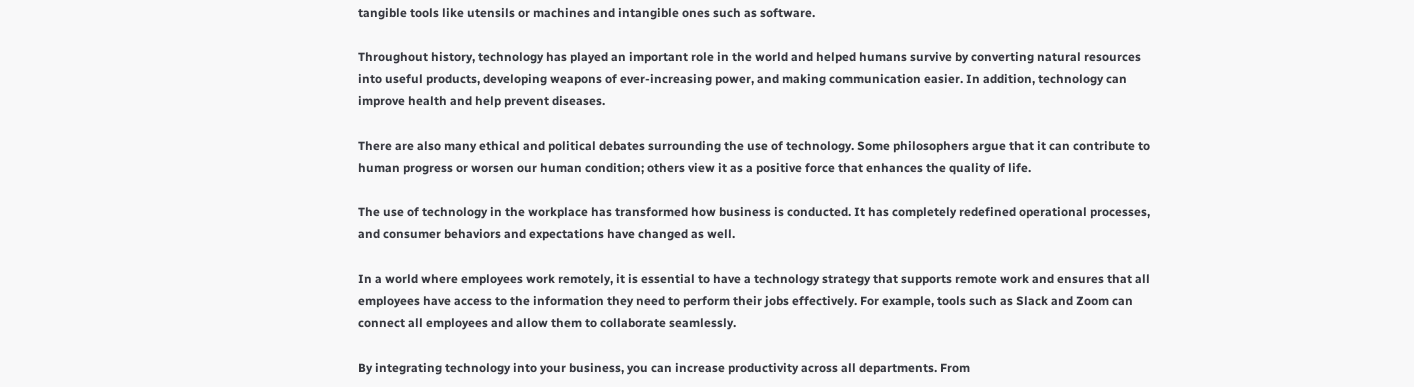tangible tools like utensils or machines and intangible ones such as software.

Throughout history, technology has played an important role in the world and helped humans survive by converting natural resources into useful products, developing weapons of ever-increasing power, and making communication easier. In addition, technology can improve health and help prevent diseases.

There are also many ethical and political debates surrounding the use of technology. Some philosophers argue that it can contribute to human progress or worsen our human condition; others view it as a positive force that enhances the quality of life.

The use of technology in the workplace has transformed how business is conducted. It has completely redefined operational processes, and consumer behaviors and expectations have changed as well.

In a world where employees work remotely, it is essential to have a technology strategy that supports remote work and ensures that all employees have access to the information they need to perform their jobs effectively. For example, tools such as Slack and Zoom can connect all employees and allow them to collaborate seamlessly.

By integrating technology into your business, you can increase productivity across all departments. From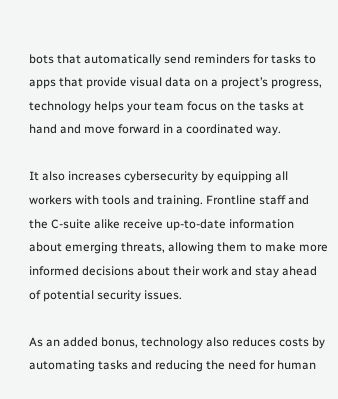bots that automatically send reminders for tasks to apps that provide visual data on a project’s progress, technology helps your team focus on the tasks at hand and move forward in a coordinated way.

It also increases cybersecurity by equipping all workers with tools and training. Frontline staff and the C-suite alike receive up-to-date information about emerging threats, allowing them to make more informed decisions about their work and stay ahead of potential security issues.

As an added bonus, technology also reduces costs by automating tasks and reducing the need for human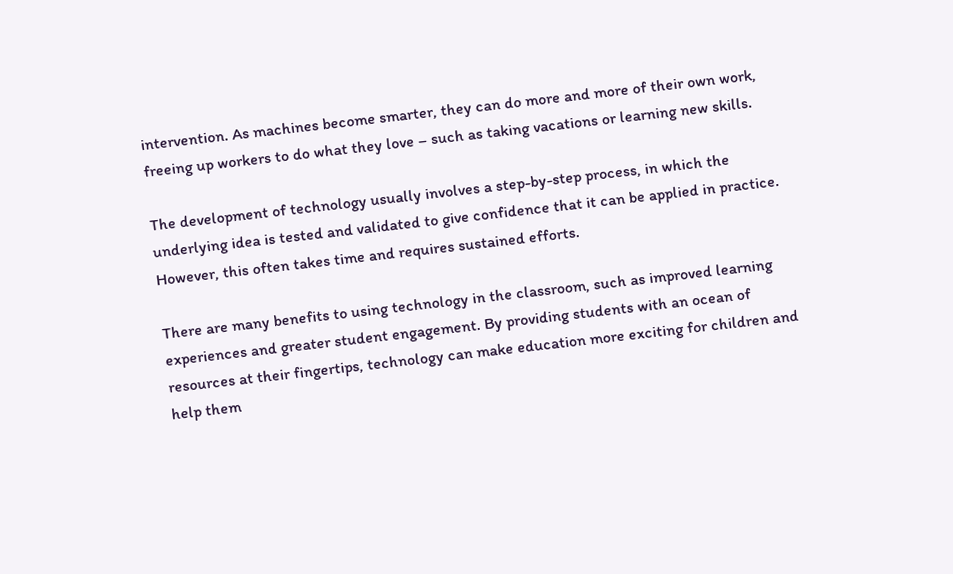intervention. As machines become smarter, they can do more and more of their own work, freeing up workers to do what they love – such as taking vacations or learning new skills.

The development of technology usually involves a step-by-step process, in which the underlying idea is tested and validated to give confidence that it can be applied in practice. However, this often takes time and requires sustained efforts.

There are many benefits to using technology in the classroom, such as improved learning experiences and greater student engagement. By providing students with an ocean of resources at their fingertips, technology can make education more exciting for children and help them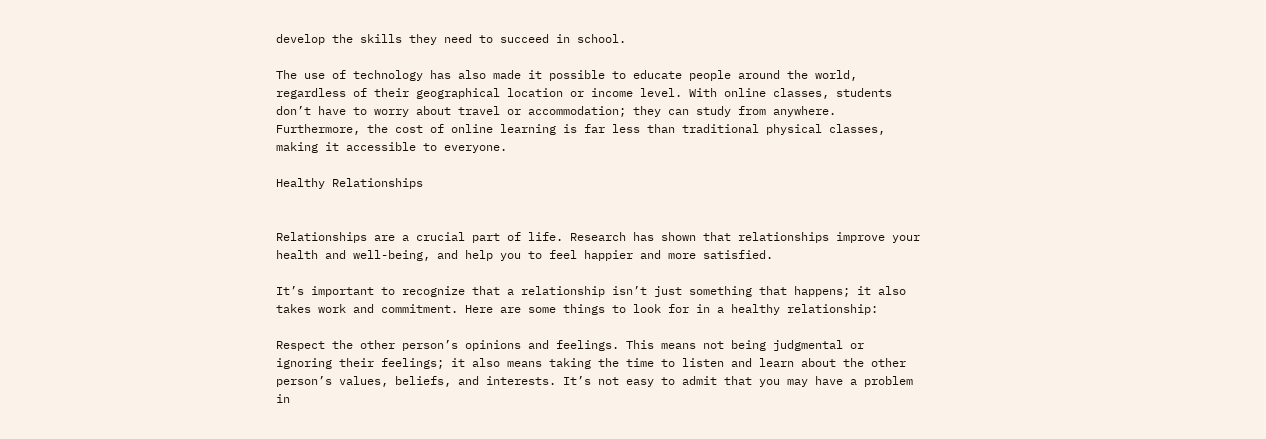develop the skills they need to succeed in school.

The use of technology has also made it possible to educate people around the world, regardless of their geographical location or income level. With online classes, students don’t have to worry about travel or accommodation; they can study from anywhere. Furthermore, the cost of online learning is far less than traditional physical classes, making it accessible to everyone.

Healthy Relationships


Relationships are a crucial part of life. Research has shown that relationships improve your health and well-being, and help you to feel happier and more satisfied.

It’s important to recognize that a relationship isn’t just something that happens; it also takes work and commitment. Here are some things to look for in a healthy relationship:

Respect the other person’s opinions and feelings. This means not being judgmental or ignoring their feelings; it also means taking the time to listen and learn about the other person’s values, beliefs, and interests. It’s not easy to admit that you may have a problem in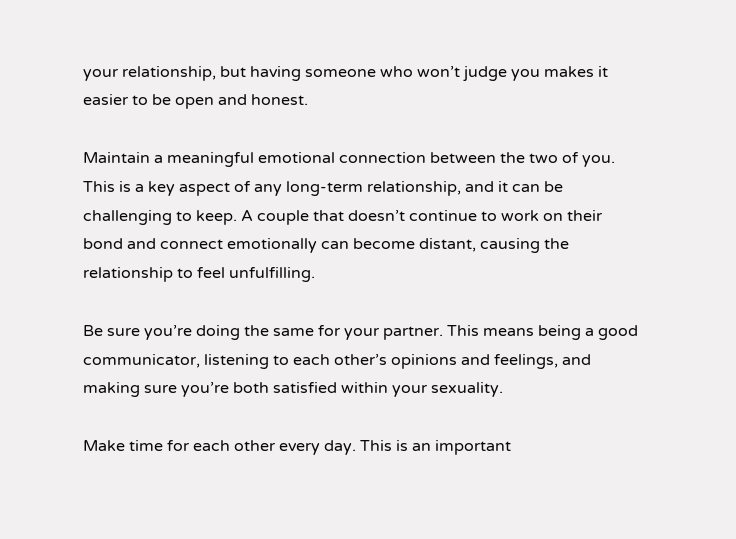your relationship, but having someone who won’t judge you makes it easier to be open and honest.

Maintain a meaningful emotional connection between the two of you. This is a key aspect of any long-term relationship, and it can be challenging to keep. A couple that doesn’t continue to work on their bond and connect emotionally can become distant, causing the relationship to feel unfulfilling.

Be sure you’re doing the same for your partner. This means being a good communicator, listening to each other’s opinions and feelings, and making sure you’re both satisfied within your sexuality.

Make time for each other every day. This is an important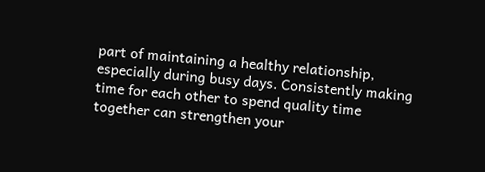part of maintaining a healthy relationship, especially during busy days. Consistently making time for each other to spend quality time together can strengthen your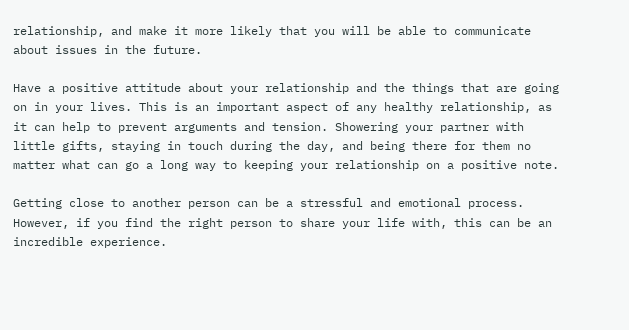relationship, and make it more likely that you will be able to communicate about issues in the future.

Have a positive attitude about your relationship and the things that are going on in your lives. This is an important aspect of any healthy relationship, as it can help to prevent arguments and tension. Showering your partner with little gifts, staying in touch during the day, and being there for them no matter what can go a long way to keeping your relationship on a positive note.

Getting close to another person can be a stressful and emotional process. However, if you find the right person to share your life with, this can be an incredible experience.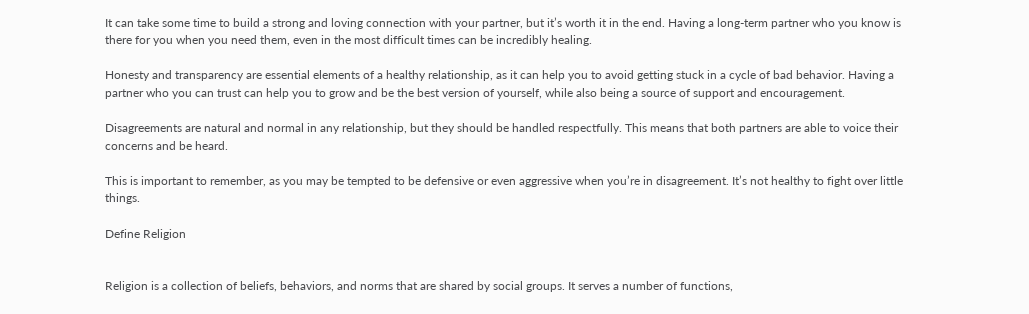It can take some time to build a strong and loving connection with your partner, but it’s worth it in the end. Having a long-term partner who you know is there for you when you need them, even in the most difficult times can be incredibly healing.

Honesty and transparency are essential elements of a healthy relationship, as it can help you to avoid getting stuck in a cycle of bad behavior. Having a partner who you can trust can help you to grow and be the best version of yourself, while also being a source of support and encouragement.

Disagreements are natural and normal in any relationship, but they should be handled respectfully. This means that both partners are able to voice their concerns and be heard.

This is important to remember, as you may be tempted to be defensive or even aggressive when you’re in disagreement. It’s not healthy to fight over little things.

Define Religion


Religion is a collection of beliefs, behaviors, and norms that are shared by social groups. It serves a number of functions,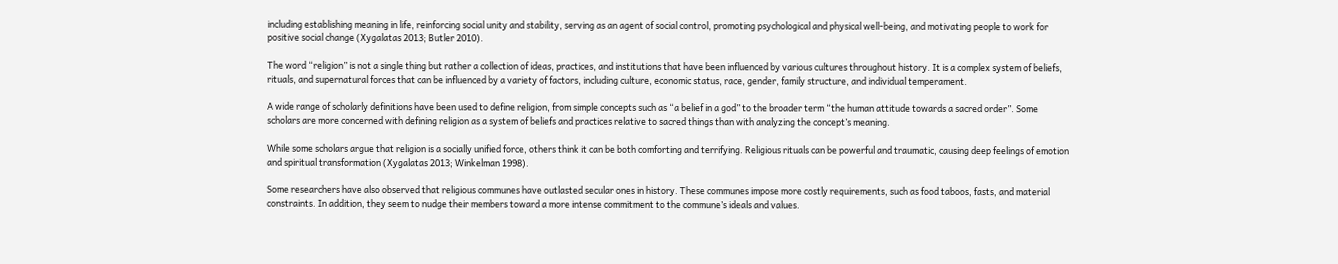including establishing meaning in life, reinforcing social unity and stability, serving as an agent of social control, promoting psychological and physical well-being, and motivating people to work for positive social change (Xygalatas 2013; Butler 2010).

The word “religion” is not a single thing but rather a collection of ideas, practices, and institutions that have been influenced by various cultures throughout history. It is a complex system of beliefs, rituals, and supernatural forces that can be influenced by a variety of factors, including culture, economic status, race, gender, family structure, and individual temperament.

A wide range of scholarly definitions have been used to define religion, from simple concepts such as “a belief in a god” to the broader term “the human attitude towards a sacred order”. Some scholars are more concerned with defining religion as a system of beliefs and practices relative to sacred things than with analyzing the concept’s meaning.

While some scholars argue that religion is a socially unified force, others think it can be both comforting and terrifying. Religious rituals can be powerful and traumatic, causing deep feelings of emotion and spiritual transformation (Xygalatas 2013; Winkelman 1998).

Some researchers have also observed that religious communes have outlasted secular ones in history. These communes impose more costly requirements, such as food taboos, fasts, and material constraints. In addition, they seem to nudge their members toward a more intense commitment to the commune’s ideals and values.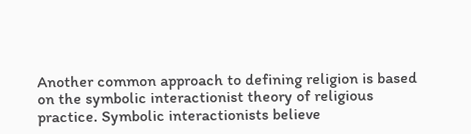Another common approach to defining religion is based on the symbolic interactionist theory of religious practice. Symbolic interactionists believe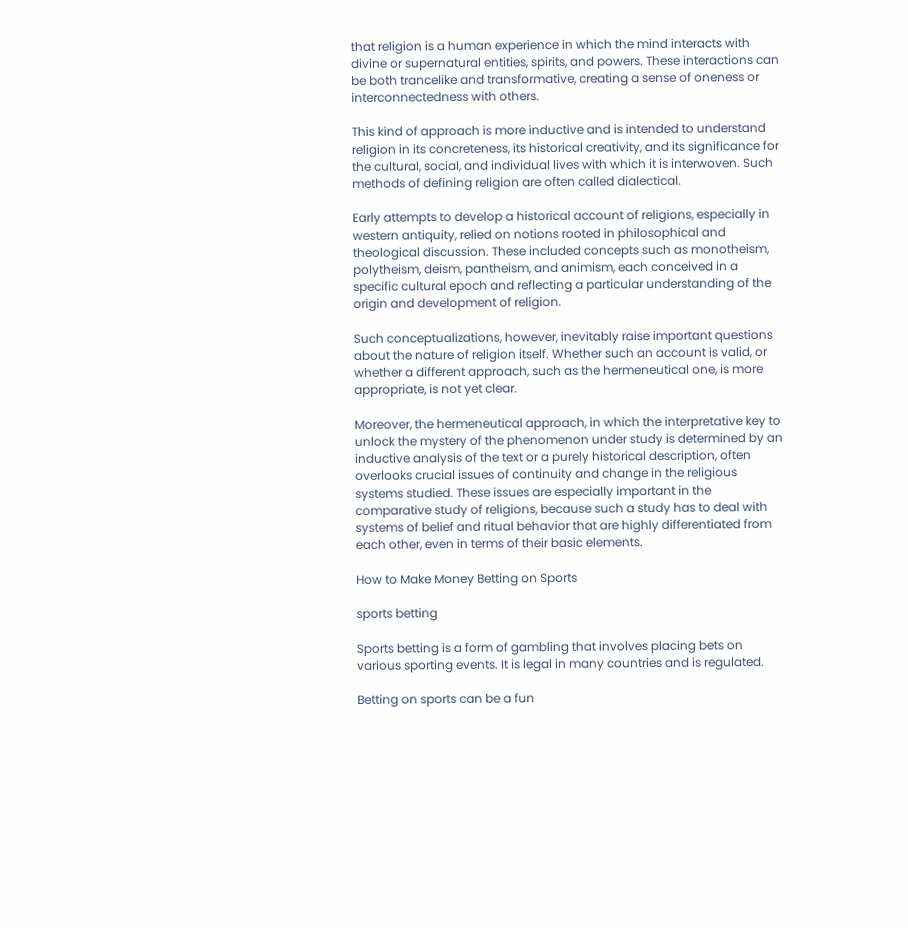that religion is a human experience in which the mind interacts with divine or supernatural entities, spirits, and powers. These interactions can be both trancelike and transformative, creating a sense of oneness or interconnectedness with others.

This kind of approach is more inductive and is intended to understand religion in its concreteness, its historical creativity, and its significance for the cultural, social, and individual lives with which it is interwoven. Such methods of defining religion are often called dialectical.

Early attempts to develop a historical account of religions, especially in western antiquity, relied on notions rooted in philosophical and theological discussion. These included concepts such as monotheism, polytheism, deism, pantheism, and animism, each conceived in a specific cultural epoch and reflecting a particular understanding of the origin and development of religion.

Such conceptualizations, however, inevitably raise important questions about the nature of religion itself. Whether such an account is valid, or whether a different approach, such as the hermeneutical one, is more appropriate, is not yet clear.

Moreover, the hermeneutical approach, in which the interpretative key to unlock the mystery of the phenomenon under study is determined by an inductive analysis of the text or a purely historical description, often overlooks crucial issues of continuity and change in the religious systems studied. These issues are especially important in the comparative study of religions, because such a study has to deal with systems of belief and ritual behavior that are highly differentiated from each other, even in terms of their basic elements.

How to Make Money Betting on Sports

sports betting

Sports betting is a form of gambling that involves placing bets on various sporting events. It is legal in many countries and is regulated.

Betting on sports can be a fun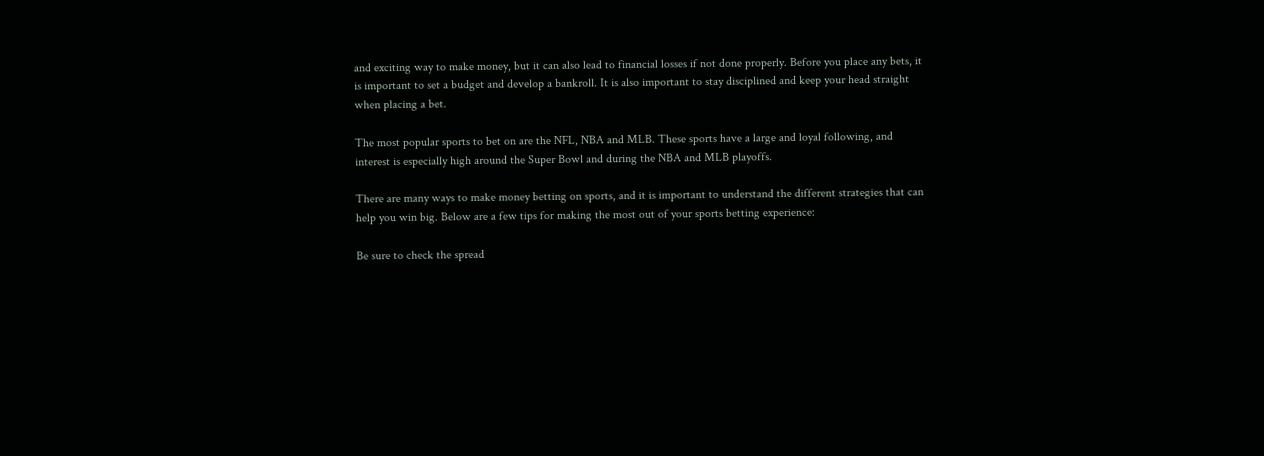and exciting way to make money, but it can also lead to financial losses if not done properly. Before you place any bets, it is important to set a budget and develop a bankroll. It is also important to stay disciplined and keep your head straight when placing a bet.

The most popular sports to bet on are the NFL, NBA and MLB. These sports have a large and loyal following, and interest is especially high around the Super Bowl and during the NBA and MLB playoffs.

There are many ways to make money betting on sports, and it is important to understand the different strategies that can help you win big. Below are a few tips for making the most out of your sports betting experience:

Be sure to check the spread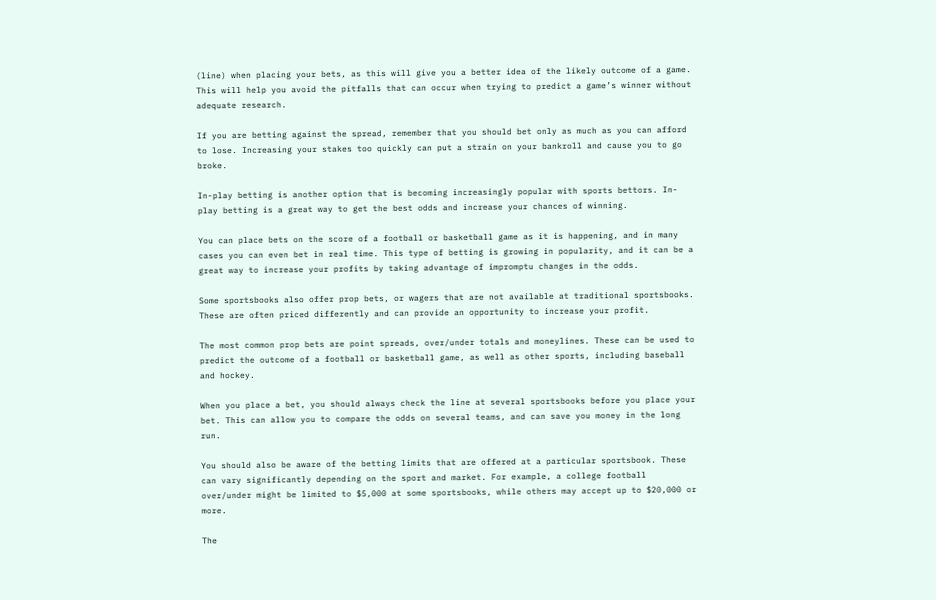(line) when placing your bets, as this will give you a better idea of the likely outcome of a game. This will help you avoid the pitfalls that can occur when trying to predict a game’s winner without adequate research.

If you are betting against the spread, remember that you should bet only as much as you can afford to lose. Increasing your stakes too quickly can put a strain on your bankroll and cause you to go broke.

In-play betting is another option that is becoming increasingly popular with sports bettors. In-play betting is a great way to get the best odds and increase your chances of winning.

You can place bets on the score of a football or basketball game as it is happening, and in many cases you can even bet in real time. This type of betting is growing in popularity, and it can be a great way to increase your profits by taking advantage of impromptu changes in the odds.

Some sportsbooks also offer prop bets, or wagers that are not available at traditional sportsbooks. These are often priced differently and can provide an opportunity to increase your profit.

The most common prop bets are point spreads, over/under totals and moneylines. These can be used to predict the outcome of a football or basketball game, as well as other sports, including baseball and hockey.

When you place a bet, you should always check the line at several sportsbooks before you place your bet. This can allow you to compare the odds on several teams, and can save you money in the long run.

You should also be aware of the betting limits that are offered at a particular sportsbook. These can vary significantly depending on the sport and market. For example, a college football over/under might be limited to $5,000 at some sportsbooks, while others may accept up to $20,000 or more.

The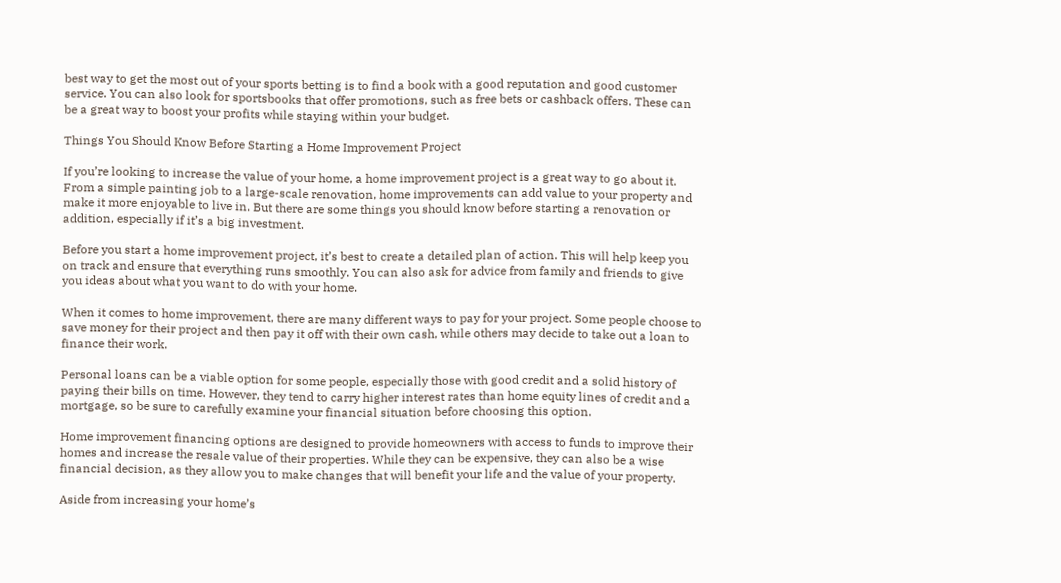best way to get the most out of your sports betting is to find a book with a good reputation and good customer service. You can also look for sportsbooks that offer promotions, such as free bets or cashback offers. These can be a great way to boost your profits while staying within your budget.

Things You Should Know Before Starting a Home Improvement Project

If you’re looking to increase the value of your home, a home improvement project is a great way to go about it. From a simple painting job to a large-scale renovation, home improvements can add value to your property and make it more enjoyable to live in. But there are some things you should know before starting a renovation or addition, especially if it’s a big investment.

Before you start a home improvement project, it’s best to create a detailed plan of action. This will help keep you on track and ensure that everything runs smoothly. You can also ask for advice from family and friends to give you ideas about what you want to do with your home.

When it comes to home improvement, there are many different ways to pay for your project. Some people choose to save money for their project and then pay it off with their own cash, while others may decide to take out a loan to finance their work.

Personal loans can be a viable option for some people, especially those with good credit and a solid history of paying their bills on time. However, they tend to carry higher interest rates than home equity lines of credit and a mortgage, so be sure to carefully examine your financial situation before choosing this option.

Home improvement financing options are designed to provide homeowners with access to funds to improve their homes and increase the resale value of their properties. While they can be expensive, they can also be a wise financial decision, as they allow you to make changes that will benefit your life and the value of your property.

Aside from increasing your home’s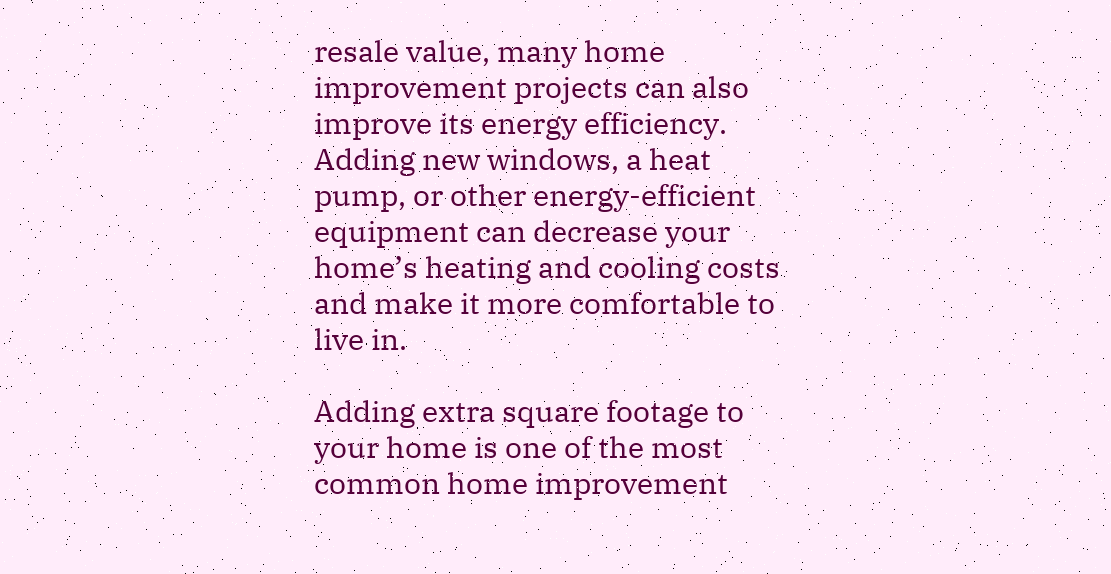resale value, many home improvement projects can also improve its energy efficiency. Adding new windows, a heat pump, or other energy-efficient equipment can decrease your home’s heating and cooling costs and make it more comfortable to live in.

Adding extra square footage to your home is one of the most common home improvement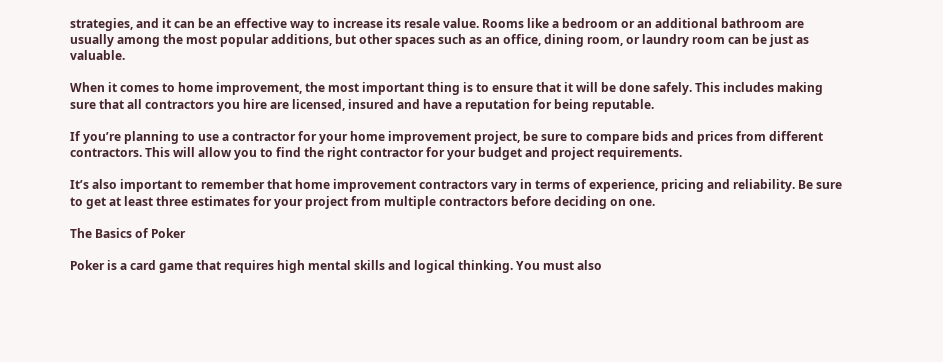strategies, and it can be an effective way to increase its resale value. Rooms like a bedroom or an additional bathroom are usually among the most popular additions, but other spaces such as an office, dining room, or laundry room can be just as valuable.

When it comes to home improvement, the most important thing is to ensure that it will be done safely. This includes making sure that all contractors you hire are licensed, insured and have a reputation for being reputable.

If you’re planning to use a contractor for your home improvement project, be sure to compare bids and prices from different contractors. This will allow you to find the right contractor for your budget and project requirements.

It’s also important to remember that home improvement contractors vary in terms of experience, pricing and reliability. Be sure to get at least three estimates for your project from multiple contractors before deciding on one.

The Basics of Poker

Poker is a card game that requires high mental skills and logical thinking. You must also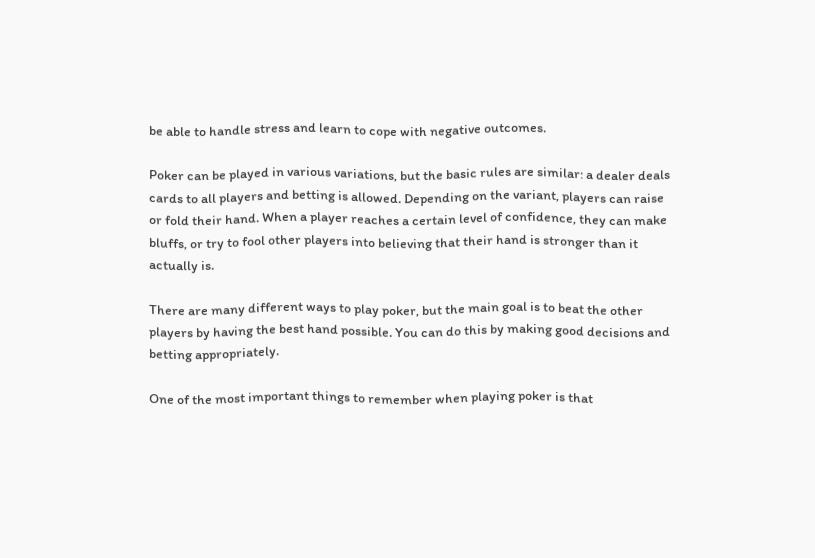be able to handle stress and learn to cope with negative outcomes.

Poker can be played in various variations, but the basic rules are similar: a dealer deals cards to all players and betting is allowed. Depending on the variant, players can raise or fold their hand. When a player reaches a certain level of confidence, they can make bluffs, or try to fool other players into believing that their hand is stronger than it actually is.

There are many different ways to play poker, but the main goal is to beat the other players by having the best hand possible. You can do this by making good decisions and betting appropriately.

One of the most important things to remember when playing poker is that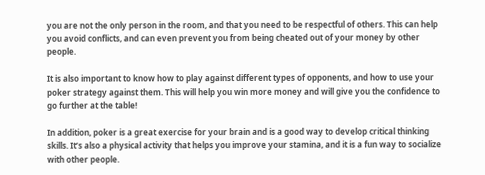you are not the only person in the room, and that you need to be respectful of others. This can help you avoid conflicts, and can even prevent you from being cheated out of your money by other people.

It is also important to know how to play against different types of opponents, and how to use your poker strategy against them. This will help you win more money and will give you the confidence to go further at the table!

In addition, poker is a great exercise for your brain and is a good way to develop critical thinking skills. It’s also a physical activity that helps you improve your stamina, and it is a fun way to socialize with other people.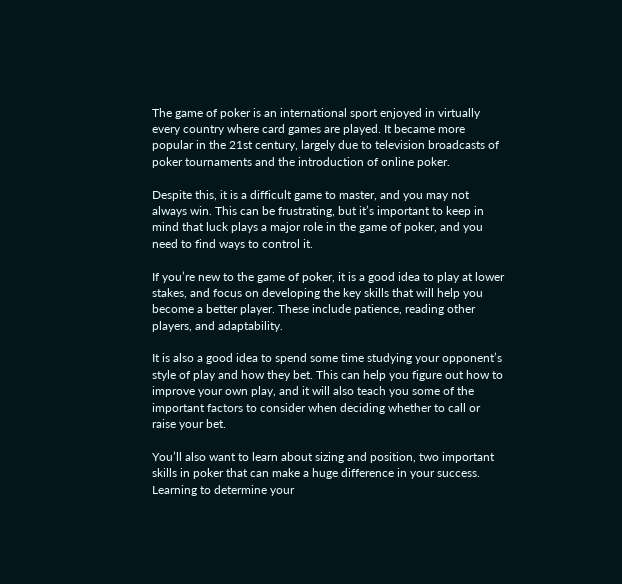The game of poker is an international sport enjoyed in virtually every country where card games are played. It became more popular in the 21st century, largely due to television broadcasts of poker tournaments and the introduction of online poker.

Despite this, it is a difficult game to master, and you may not always win. This can be frustrating, but it’s important to keep in mind that luck plays a major role in the game of poker, and you need to find ways to control it.

If you’re new to the game of poker, it is a good idea to play at lower stakes, and focus on developing the key skills that will help you become a better player. These include patience, reading other players, and adaptability.

It is also a good idea to spend some time studying your opponent’s style of play and how they bet. This can help you figure out how to improve your own play, and it will also teach you some of the important factors to consider when deciding whether to call or raise your bet.

You’ll also want to learn about sizing and position, two important skills in poker that can make a huge difference in your success. Learning to determine your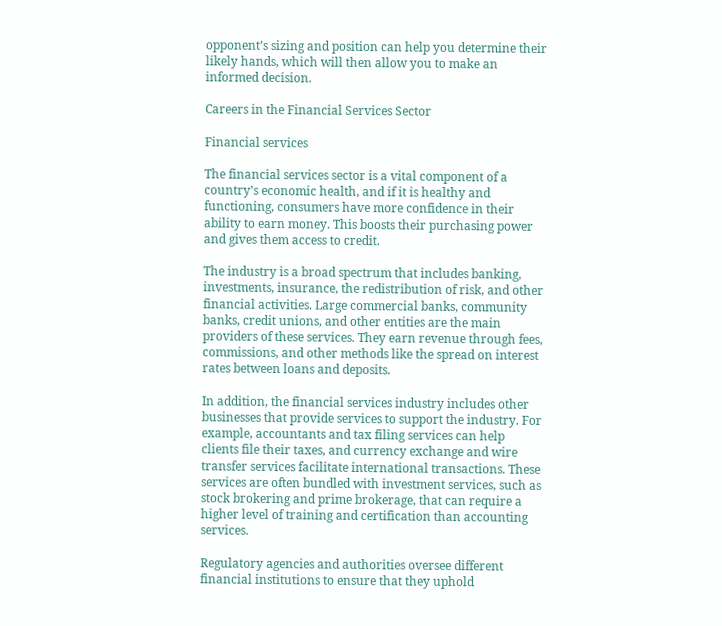opponent’s sizing and position can help you determine their likely hands, which will then allow you to make an informed decision.

Careers in the Financial Services Sector

Financial services

The financial services sector is a vital component of a country’s economic health, and if it is healthy and functioning, consumers have more confidence in their ability to earn money. This boosts their purchasing power and gives them access to credit.

The industry is a broad spectrum that includes banking, investments, insurance, the redistribution of risk, and other financial activities. Large commercial banks, community banks, credit unions, and other entities are the main providers of these services. They earn revenue through fees, commissions, and other methods like the spread on interest rates between loans and deposits.

In addition, the financial services industry includes other businesses that provide services to support the industry. For example, accountants and tax filing services can help clients file their taxes, and currency exchange and wire transfer services facilitate international transactions. These services are often bundled with investment services, such as stock brokering and prime brokerage, that can require a higher level of training and certification than accounting services.

Regulatory agencies and authorities oversee different financial institutions to ensure that they uphold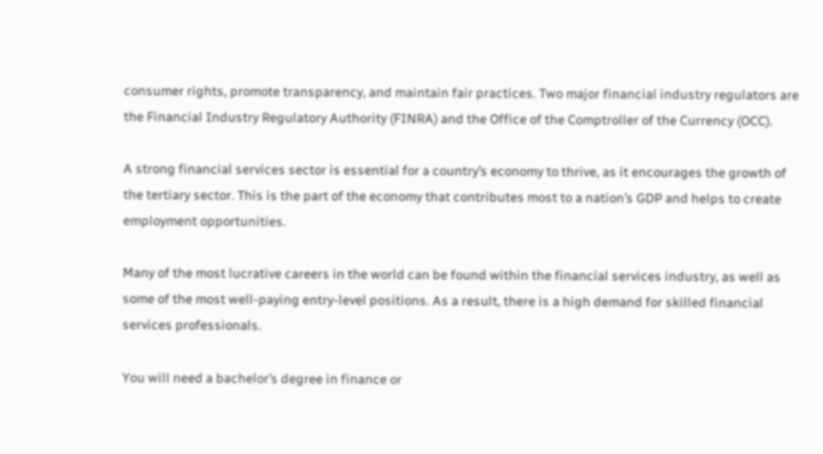consumer rights, promote transparency, and maintain fair practices. Two major financial industry regulators are the Financial Industry Regulatory Authority (FINRA) and the Office of the Comptroller of the Currency (OCC).

A strong financial services sector is essential for a country’s economy to thrive, as it encourages the growth of the tertiary sector. This is the part of the economy that contributes most to a nation’s GDP and helps to create employment opportunities.

Many of the most lucrative careers in the world can be found within the financial services industry, as well as some of the most well-paying entry-level positions. As a result, there is a high demand for skilled financial services professionals.

You will need a bachelor’s degree in finance or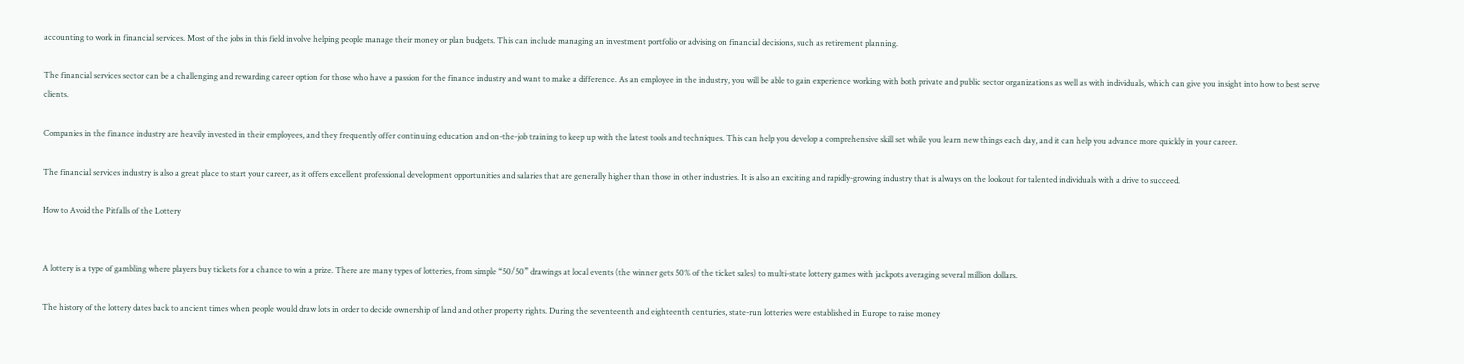accounting to work in financial services. Most of the jobs in this field involve helping people manage their money or plan budgets. This can include managing an investment portfolio or advising on financial decisions, such as retirement planning.

The financial services sector can be a challenging and rewarding career option for those who have a passion for the finance industry and want to make a difference. As an employee in the industry, you will be able to gain experience working with both private and public sector organizations as well as with individuals, which can give you insight into how to best serve clients.

Companies in the finance industry are heavily invested in their employees, and they frequently offer continuing education and on-the-job training to keep up with the latest tools and techniques. This can help you develop a comprehensive skill set while you learn new things each day, and it can help you advance more quickly in your career.

The financial services industry is also a great place to start your career, as it offers excellent professional development opportunities and salaries that are generally higher than those in other industries. It is also an exciting and rapidly-growing industry that is always on the lookout for talented individuals with a drive to succeed.

How to Avoid the Pitfalls of the Lottery


A lottery is a type of gambling where players buy tickets for a chance to win a prize. There are many types of lotteries, from simple “50/50” drawings at local events (the winner gets 50% of the ticket sales) to multi-state lottery games with jackpots averaging several million dollars.

The history of the lottery dates back to ancient times when people would draw lots in order to decide ownership of land and other property rights. During the seventeenth and eighteenth centuries, state-run lotteries were established in Europe to raise money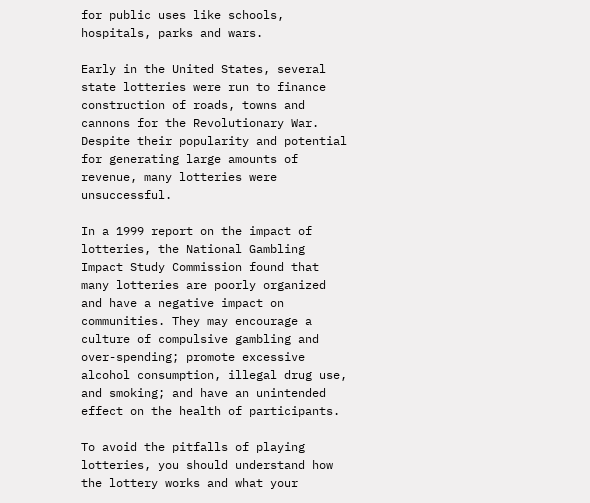for public uses like schools, hospitals, parks and wars.

Early in the United States, several state lotteries were run to finance construction of roads, towns and cannons for the Revolutionary War. Despite their popularity and potential for generating large amounts of revenue, many lotteries were unsuccessful.

In a 1999 report on the impact of lotteries, the National Gambling Impact Study Commission found that many lotteries are poorly organized and have a negative impact on communities. They may encourage a culture of compulsive gambling and over-spending; promote excessive alcohol consumption, illegal drug use, and smoking; and have an unintended effect on the health of participants.

To avoid the pitfalls of playing lotteries, you should understand how the lottery works and what your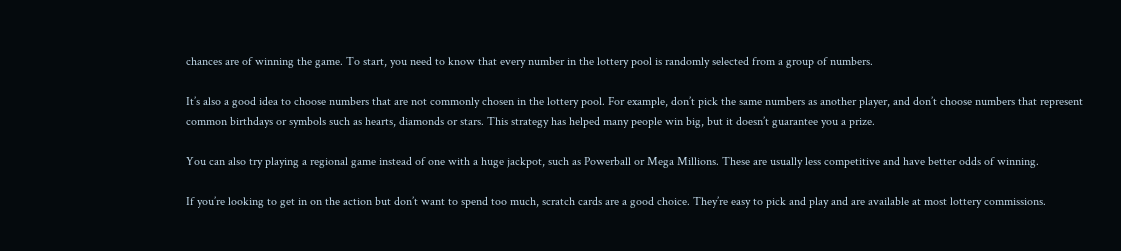chances are of winning the game. To start, you need to know that every number in the lottery pool is randomly selected from a group of numbers.

It’s also a good idea to choose numbers that are not commonly chosen in the lottery pool. For example, don’t pick the same numbers as another player, and don’t choose numbers that represent common birthdays or symbols such as hearts, diamonds or stars. This strategy has helped many people win big, but it doesn’t guarantee you a prize.

You can also try playing a regional game instead of one with a huge jackpot, such as Powerball or Mega Millions. These are usually less competitive and have better odds of winning.

If you’re looking to get in on the action but don’t want to spend too much, scratch cards are a good choice. They’re easy to pick and play and are available at most lottery commissions.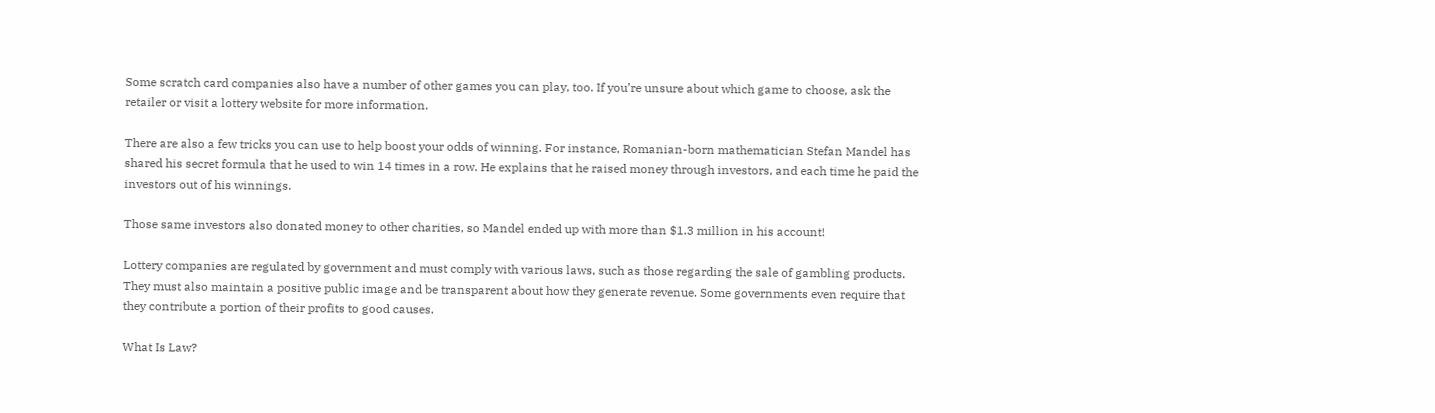Some scratch card companies also have a number of other games you can play, too. If you’re unsure about which game to choose, ask the retailer or visit a lottery website for more information.

There are also a few tricks you can use to help boost your odds of winning. For instance, Romanian-born mathematician Stefan Mandel has shared his secret formula that he used to win 14 times in a row. He explains that he raised money through investors, and each time he paid the investors out of his winnings.

Those same investors also donated money to other charities, so Mandel ended up with more than $1.3 million in his account!

Lottery companies are regulated by government and must comply with various laws, such as those regarding the sale of gambling products. They must also maintain a positive public image and be transparent about how they generate revenue. Some governments even require that they contribute a portion of their profits to good causes.

What Is Law?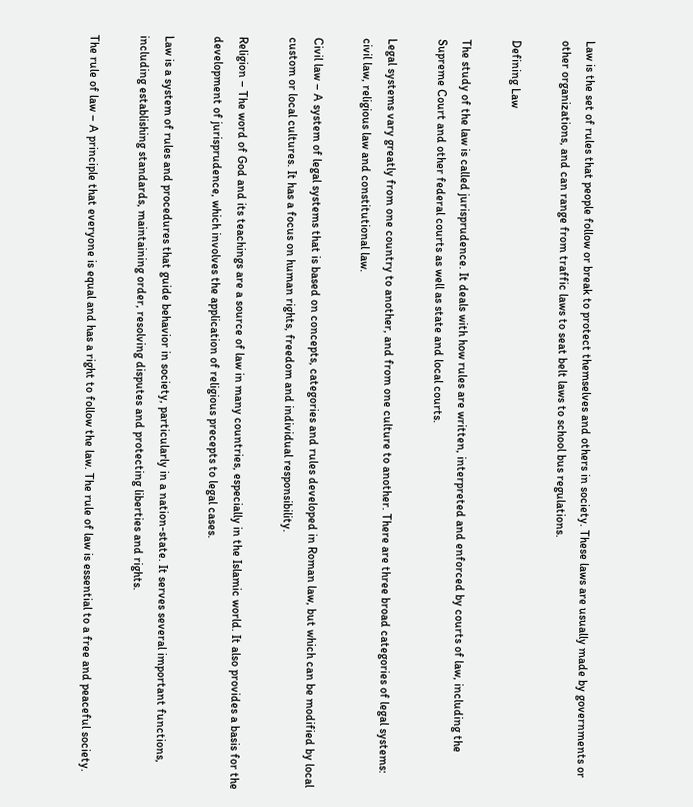Law is the set of rules that people follow or break to protect themselves and others in society. These laws are usually made by governments or other organizations, and can range from traffic laws to seat belt laws to school bus regulations.

Defining Law

The study of the law is called jurisprudence. It deals with how rules are written, interpreted and enforced by courts of law, including the Supreme Court and other federal courts as well as state and local courts.

Legal systems vary greatly from one country to another, and from one culture to another. There are three broad categories of legal systems: civil law, religious law and constitutional law.

Civil law – A system of legal systems that is based on concepts, categories and rules developed in Roman law, but which can be modified by local custom or local cultures. It has a focus on human rights, freedom and individual responsibility.

Religion – The word of God and its teachings are a source of law in many countries, especially in the Islamic world. It also provides a basis for the development of jurisprudence, which involves the application of religious precepts to legal cases.

Law is a system of rules and procedures that guide behavior in society, particularly in a nation-state. It serves several important functions, including establishing standards, maintaining order, resolving disputes and protecting liberties and rights.

The rule of law – A principle that everyone is equal and has a right to follow the law. The rule of law is essential to a free and peaceful society.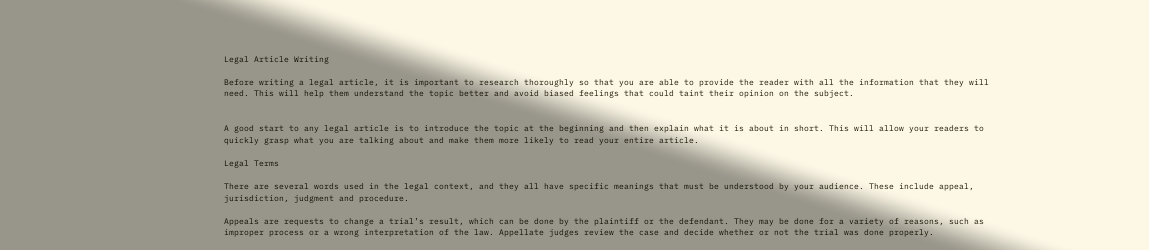Legal Article Writing

Before writing a legal article, it is important to research thoroughly so that you are able to provide the reader with all the information that they will need. This will help them understand the topic better and avoid biased feelings that could taint their opinion on the subject.


A good start to any legal article is to introduce the topic at the beginning and then explain what it is about in short. This will allow your readers to quickly grasp what you are talking about and make them more likely to read your entire article.

Legal Terms

There are several words used in the legal context, and they all have specific meanings that must be understood by your audience. These include appeal, jurisdiction, judgment and procedure.

Appeals are requests to change a trial’s result, which can be done by the plaintiff or the defendant. They may be done for a variety of reasons, such as improper process or a wrong interpretation of the law. Appellate judges review the case and decide whether or not the trial was done properly.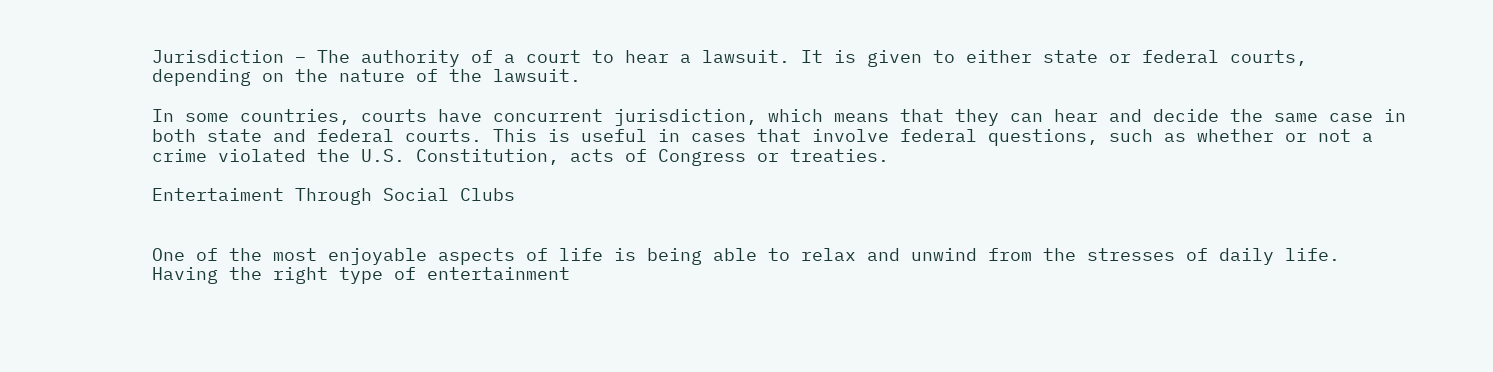Jurisdiction – The authority of a court to hear a lawsuit. It is given to either state or federal courts, depending on the nature of the lawsuit.

In some countries, courts have concurrent jurisdiction, which means that they can hear and decide the same case in both state and federal courts. This is useful in cases that involve federal questions, such as whether or not a crime violated the U.S. Constitution, acts of Congress or treaties.

Entertaiment Through Social Clubs


One of the most enjoyable aspects of life is being able to relax and unwind from the stresses of daily life. Having the right type of entertainment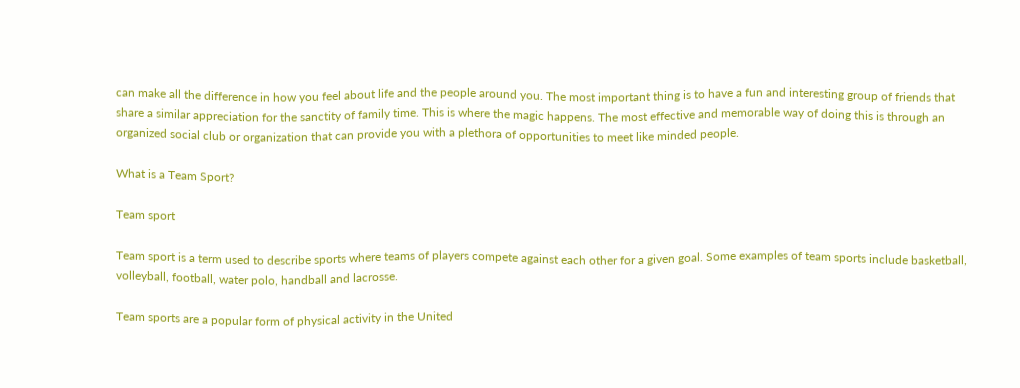can make all the difference in how you feel about life and the people around you. The most important thing is to have a fun and interesting group of friends that share a similar appreciation for the sanctity of family time. This is where the magic happens. The most effective and memorable way of doing this is through an organized social club or organization that can provide you with a plethora of opportunities to meet like minded people.

What is a Team Sport?

Team sport

Team sport is a term used to describe sports where teams of players compete against each other for a given goal. Some examples of team sports include basketball, volleyball, football, water polo, handball and lacrosse.

Team sports are a popular form of physical activity in the United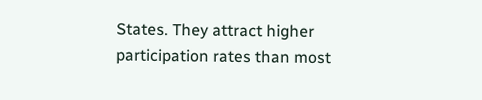States. They attract higher participation rates than most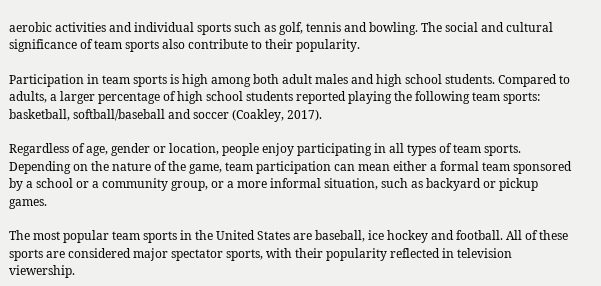aerobic activities and individual sports such as golf, tennis and bowling. The social and cultural significance of team sports also contribute to their popularity.

Participation in team sports is high among both adult males and high school students. Compared to adults, a larger percentage of high school students reported playing the following team sports: basketball, softball/baseball and soccer (Coakley, 2017).

Regardless of age, gender or location, people enjoy participating in all types of team sports. Depending on the nature of the game, team participation can mean either a formal team sponsored by a school or a community group, or a more informal situation, such as backyard or pickup games.

The most popular team sports in the United States are baseball, ice hockey and football. All of these sports are considered major spectator sports, with their popularity reflected in television viewership.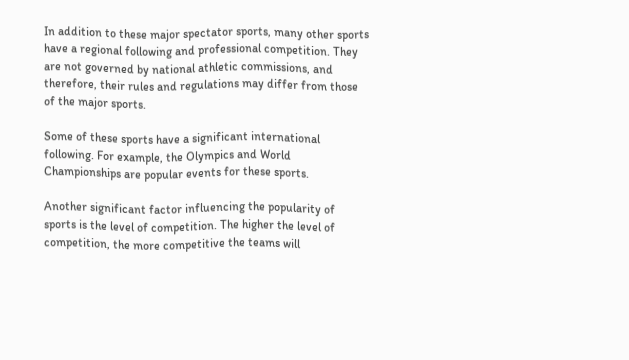In addition to these major spectator sports, many other sports have a regional following and professional competition. They are not governed by national athletic commissions, and therefore, their rules and regulations may differ from those of the major sports.

Some of these sports have a significant international following. For example, the Olympics and World Championships are popular events for these sports.

Another significant factor influencing the popularity of sports is the level of competition. The higher the level of competition, the more competitive the teams will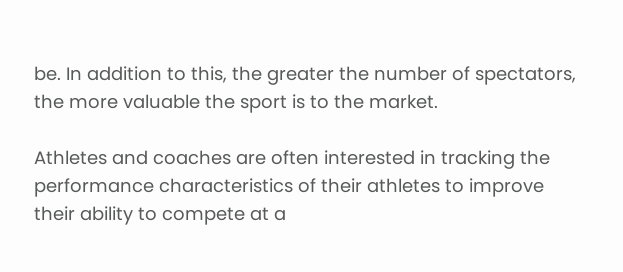be. In addition to this, the greater the number of spectators, the more valuable the sport is to the market.

Athletes and coaches are often interested in tracking the performance characteristics of their athletes to improve their ability to compete at a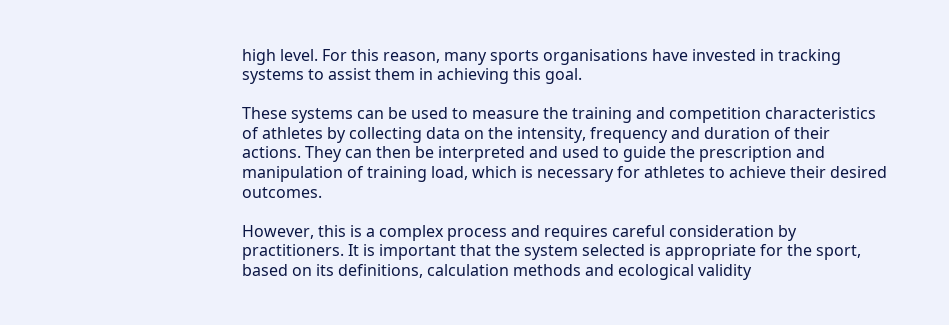high level. For this reason, many sports organisations have invested in tracking systems to assist them in achieving this goal.

These systems can be used to measure the training and competition characteristics of athletes by collecting data on the intensity, frequency and duration of their actions. They can then be interpreted and used to guide the prescription and manipulation of training load, which is necessary for athletes to achieve their desired outcomes.

However, this is a complex process and requires careful consideration by practitioners. It is important that the system selected is appropriate for the sport, based on its definitions, calculation methods and ecological validity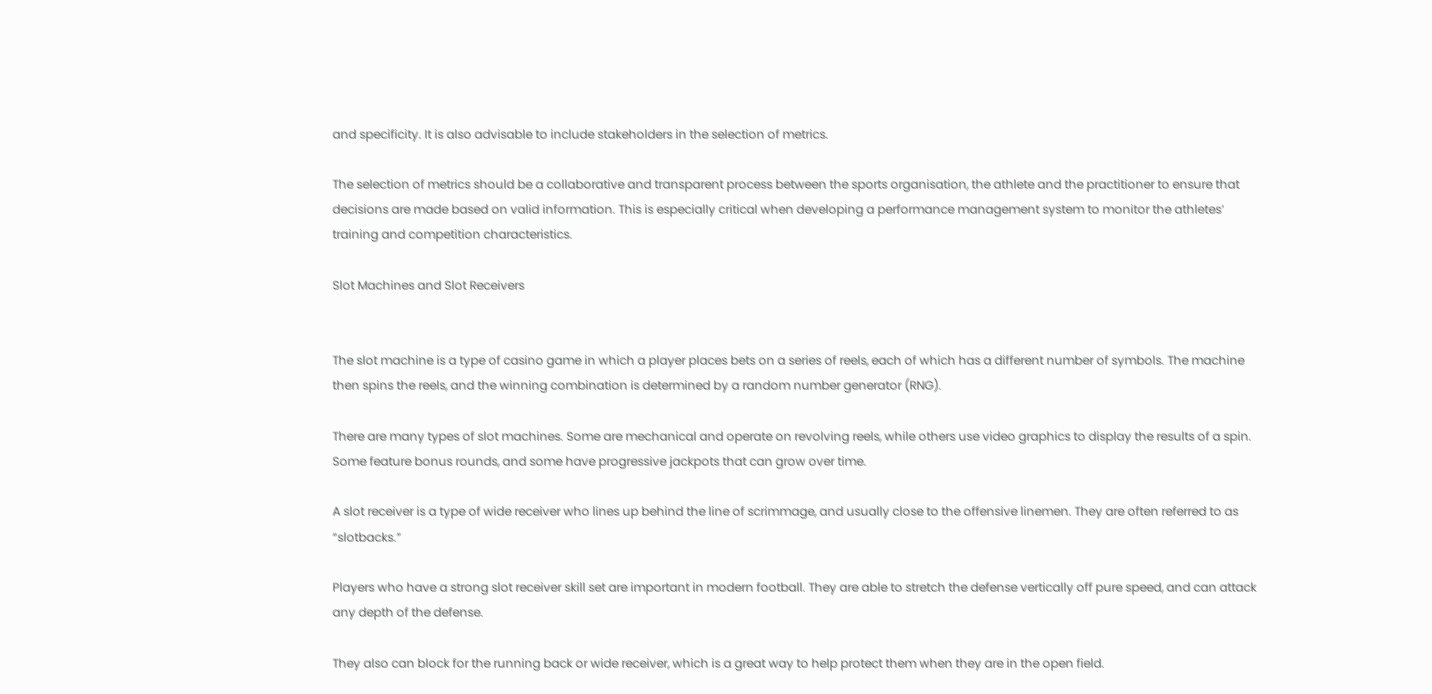and specificity. It is also advisable to include stakeholders in the selection of metrics.

The selection of metrics should be a collaborative and transparent process between the sports organisation, the athlete and the practitioner to ensure that decisions are made based on valid information. This is especially critical when developing a performance management system to monitor the athletes’ training and competition characteristics.

Slot Machines and Slot Receivers


The slot machine is a type of casino game in which a player places bets on a series of reels, each of which has a different number of symbols. The machine then spins the reels, and the winning combination is determined by a random number generator (RNG).

There are many types of slot machines. Some are mechanical and operate on revolving reels, while others use video graphics to display the results of a spin. Some feature bonus rounds, and some have progressive jackpots that can grow over time.

A slot receiver is a type of wide receiver who lines up behind the line of scrimmage, and usually close to the offensive linemen. They are often referred to as “slotbacks.”

Players who have a strong slot receiver skill set are important in modern football. They are able to stretch the defense vertically off pure speed, and can attack any depth of the defense.

They also can block for the running back or wide receiver, which is a great way to help protect them when they are in the open field.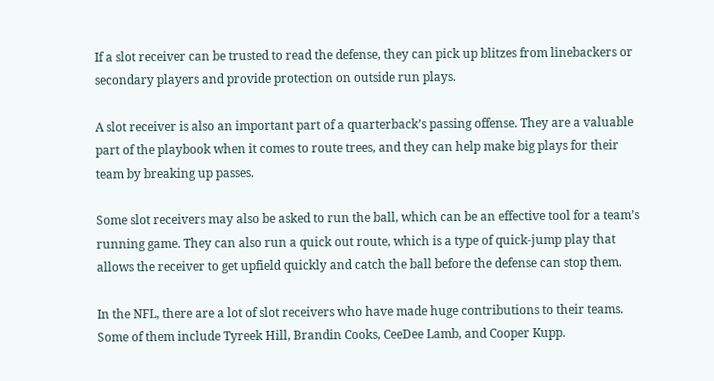If a slot receiver can be trusted to read the defense, they can pick up blitzes from linebackers or secondary players and provide protection on outside run plays.

A slot receiver is also an important part of a quarterback’s passing offense. They are a valuable part of the playbook when it comes to route trees, and they can help make big plays for their team by breaking up passes.

Some slot receivers may also be asked to run the ball, which can be an effective tool for a team’s running game. They can also run a quick out route, which is a type of quick-jump play that allows the receiver to get upfield quickly and catch the ball before the defense can stop them.

In the NFL, there are a lot of slot receivers who have made huge contributions to their teams. Some of them include Tyreek Hill, Brandin Cooks, CeeDee Lamb, and Cooper Kupp.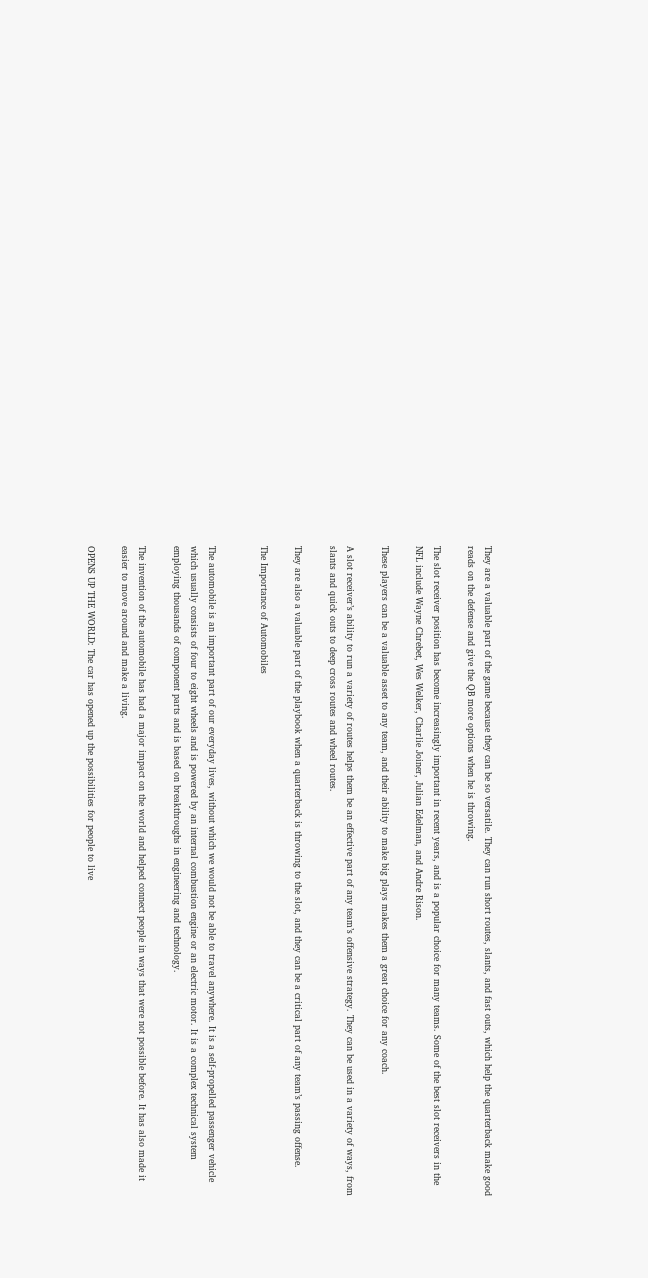They are a valuable part of the game because they can be so versatile. They can run short routes, slants, and fast outs, which help the quarterback make good reads on the defense and give the QB more options when he is throwing.

The slot receiver position has become increasingly important in recent years, and is a popular choice for many teams. Some of the best slot receivers in the NFL include Wayne Chrebet, Wes Welker, Charlie Joiner, Julian Edelman, and Andre Rison.

These players can be a valuable asset to any team, and their ability to make big plays makes them a great choice for any coach.

A slot receiver’s ability to run a variety of routes helps them be an effective part of any team’s offensive strategy. They can be used in a variety of ways, from slants and quick outs to deep cross routes and wheel routes.

They are also a valuable part of the playbook when a quarterback is throwing to the slot, and they can be a critical part of any team’s passing offense.

The Importance of Automobiles


The automobile is an important part of our everyday lives, without which we would not be able to travel anywhere. It is a self-propelled passenger vehicle which usually consists of four to eight wheels and is powered by an internal combustion engine or an electric motor. It is a complex technical system employing thousands of component parts and is based on breakthroughs in engineering and technology.

The invention of the automobile has had a major impact on the world and helped connect people in ways that were not possible before. It has also made it easier to move around and make a living.

OPENS UP THE WORLD: The car has opened up the possibilities for people to live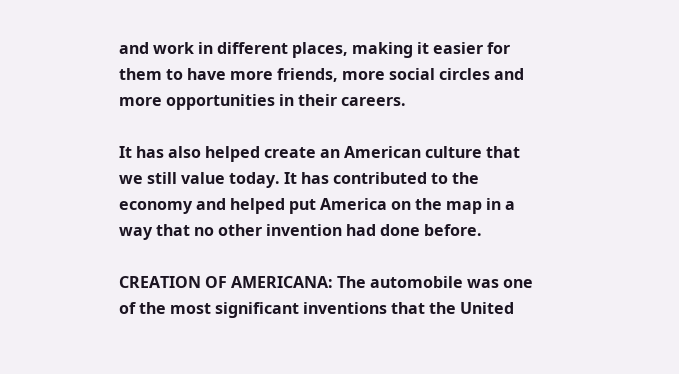and work in different places, making it easier for them to have more friends, more social circles and more opportunities in their careers.

It has also helped create an American culture that we still value today. It has contributed to the economy and helped put America on the map in a way that no other invention had done before.

CREATION OF AMERICANA: The automobile was one of the most significant inventions that the United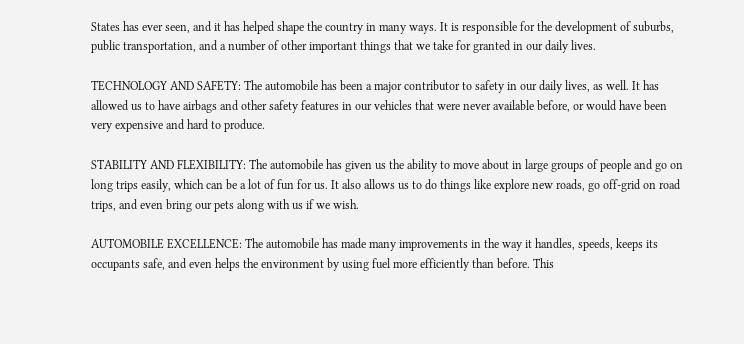States has ever seen, and it has helped shape the country in many ways. It is responsible for the development of suburbs, public transportation, and a number of other important things that we take for granted in our daily lives.

TECHNOLOGY AND SAFETY: The automobile has been a major contributor to safety in our daily lives, as well. It has allowed us to have airbags and other safety features in our vehicles that were never available before, or would have been very expensive and hard to produce.

STABILITY AND FLEXIBILITY: The automobile has given us the ability to move about in large groups of people and go on long trips easily, which can be a lot of fun for us. It also allows us to do things like explore new roads, go off-grid on road trips, and even bring our pets along with us if we wish.

AUTOMOBILE EXCELLENCE: The automobile has made many improvements in the way it handles, speeds, keeps its occupants safe, and even helps the environment by using fuel more efficiently than before. This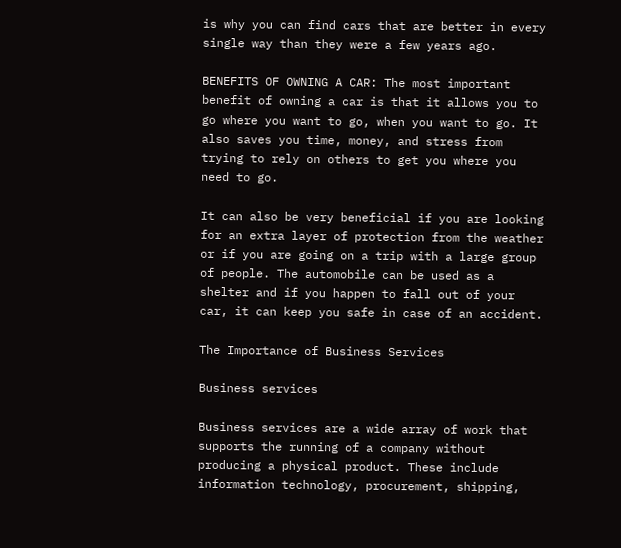is why you can find cars that are better in every single way than they were a few years ago.

BENEFITS OF OWNING A CAR: The most important benefit of owning a car is that it allows you to go where you want to go, when you want to go. It also saves you time, money, and stress from trying to rely on others to get you where you need to go.

It can also be very beneficial if you are looking for an extra layer of protection from the weather or if you are going on a trip with a large group of people. The automobile can be used as a shelter and if you happen to fall out of your car, it can keep you safe in case of an accident.

The Importance of Business Services

Business services

Business services are a wide array of work that supports the running of a company without producing a physical product. These include information technology, procurement, shipping,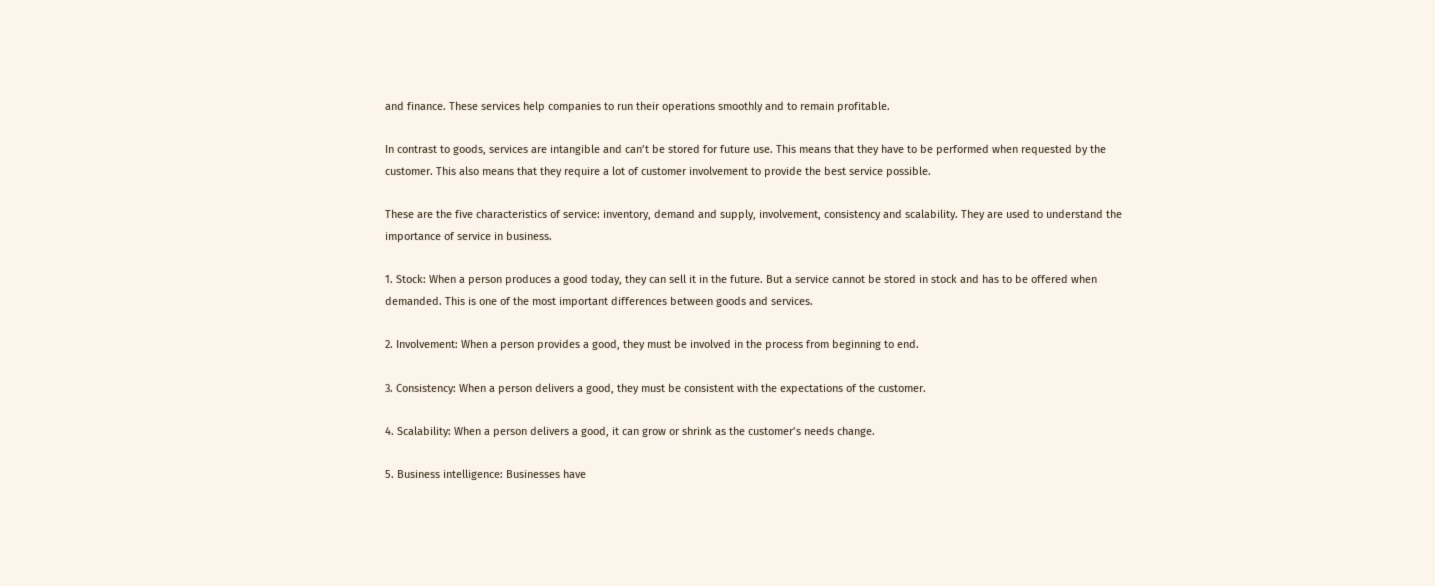and finance. These services help companies to run their operations smoothly and to remain profitable.

In contrast to goods, services are intangible and can’t be stored for future use. This means that they have to be performed when requested by the customer. This also means that they require a lot of customer involvement to provide the best service possible.

These are the five characteristics of service: inventory, demand and supply, involvement, consistency and scalability. They are used to understand the importance of service in business.

1. Stock: When a person produces a good today, they can sell it in the future. But a service cannot be stored in stock and has to be offered when demanded. This is one of the most important differences between goods and services.

2. Involvement: When a person provides a good, they must be involved in the process from beginning to end.

3. Consistency: When a person delivers a good, they must be consistent with the expectations of the customer.

4. Scalability: When a person delivers a good, it can grow or shrink as the customer’s needs change.

5. Business intelligence: Businesses have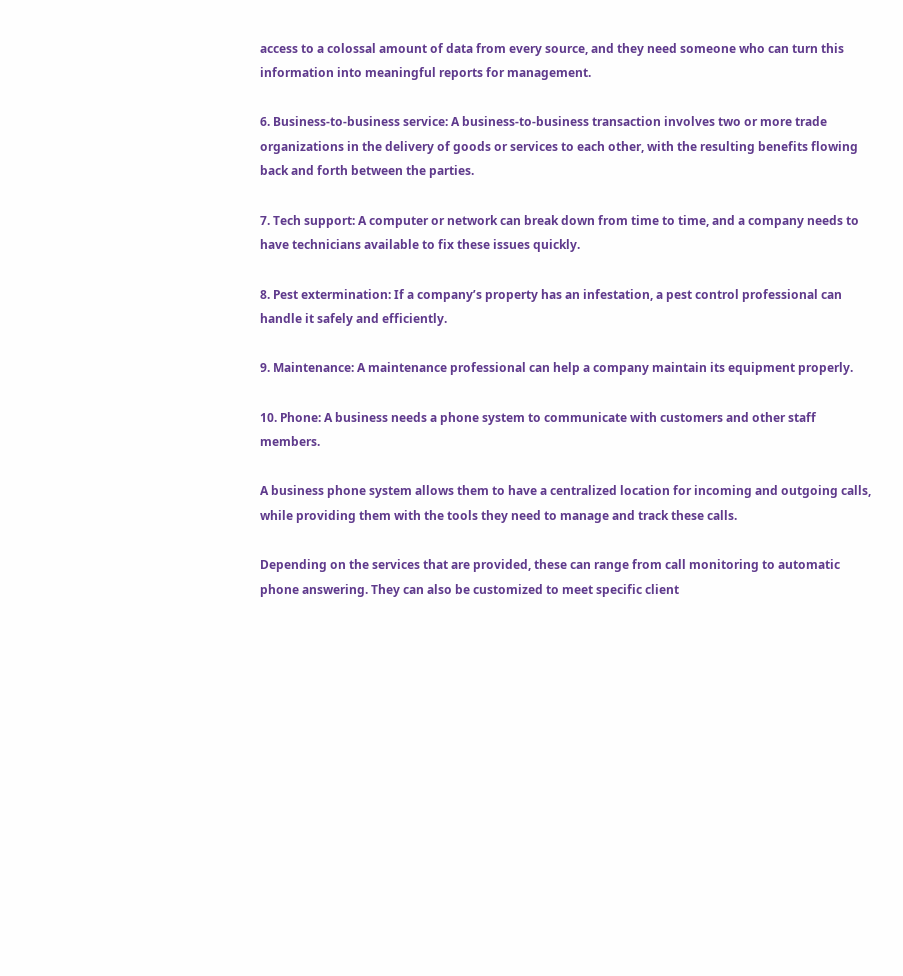access to a colossal amount of data from every source, and they need someone who can turn this information into meaningful reports for management.

6. Business-to-business service: A business-to-business transaction involves two or more trade organizations in the delivery of goods or services to each other, with the resulting benefits flowing back and forth between the parties.

7. Tech support: A computer or network can break down from time to time, and a company needs to have technicians available to fix these issues quickly.

8. Pest extermination: If a company’s property has an infestation, a pest control professional can handle it safely and efficiently.

9. Maintenance: A maintenance professional can help a company maintain its equipment properly.

10. Phone: A business needs a phone system to communicate with customers and other staff members.

A business phone system allows them to have a centralized location for incoming and outgoing calls, while providing them with the tools they need to manage and track these calls.

Depending on the services that are provided, these can range from call monitoring to automatic phone answering. They can also be customized to meet specific client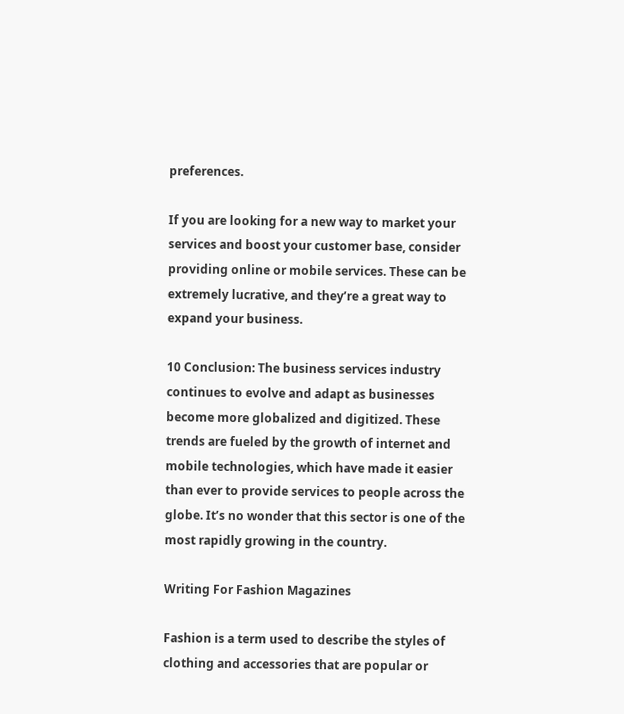preferences.

If you are looking for a new way to market your services and boost your customer base, consider providing online or mobile services. These can be extremely lucrative, and they’re a great way to expand your business.

10 Conclusion: The business services industry continues to evolve and adapt as businesses become more globalized and digitized. These trends are fueled by the growth of internet and mobile technologies, which have made it easier than ever to provide services to people across the globe. It’s no wonder that this sector is one of the most rapidly growing in the country.

Writing For Fashion Magazines

Fashion is a term used to describe the styles of clothing and accessories that are popular or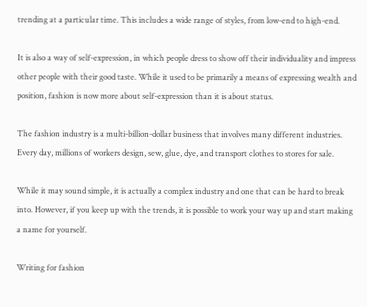trending at a particular time. This includes a wide range of styles, from low-end to high-end.

It is also a way of self-expression, in which people dress to show off their individuality and impress other people with their good taste. While it used to be primarily a means of expressing wealth and position, fashion is now more about self-expression than it is about status.

The fashion industry is a multi-billion-dollar business that involves many different industries. Every day, millions of workers design, sew, glue, dye, and transport clothes to stores for sale.

While it may sound simple, it is actually a complex industry and one that can be hard to break into. However, if you keep up with the trends, it is possible to work your way up and start making a name for yourself.

Writing for fashion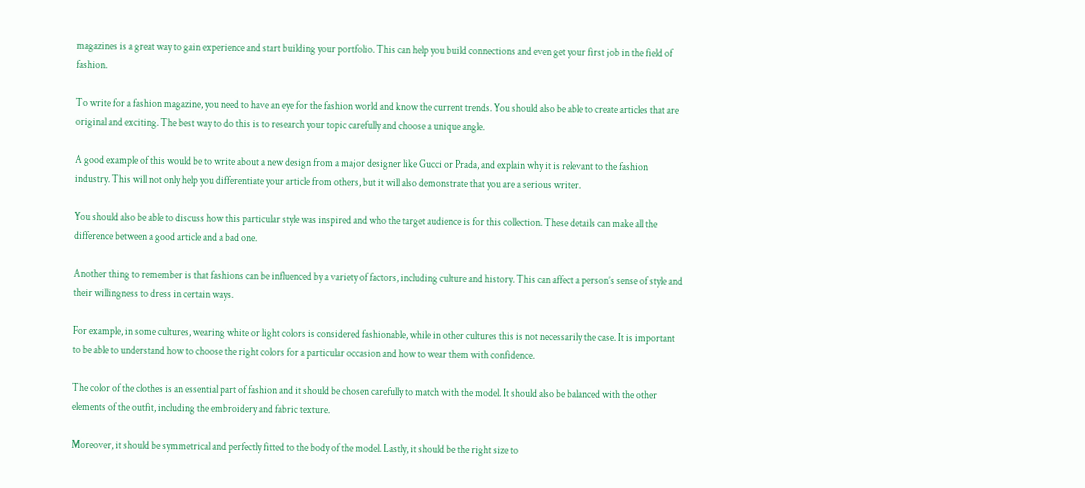magazines is a great way to gain experience and start building your portfolio. This can help you build connections and even get your first job in the field of fashion.

To write for a fashion magazine, you need to have an eye for the fashion world and know the current trends. You should also be able to create articles that are original and exciting. The best way to do this is to research your topic carefully and choose a unique angle.

A good example of this would be to write about a new design from a major designer like Gucci or Prada, and explain why it is relevant to the fashion industry. This will not only help you differentiate your article from others, but it will also demonstrate that you are a serious writer.

You should also be able to discuss how this particular style was inspired and who the target audience is for this collection. These details can make all the difference between a good article and a bad one.

Another thing to remember is that fashions can be influenced by a variety of factors, including culture and history. This can affect a person’s sense of style and their willingness to dress in certain ways.

For example, in some cultures, wearing white or light colors is considered fashionable, while in other cultures this is not necessarily the case. It is important to be able to understand how to choose the right colors for a particular occasion and how to wear them with confidence.

The color of the clothes is an essential part of fashion and it should be chosen carefully to match with the model. It should also be balanced with the other elements of the outfit, including the embroidery and fabric texture.

Moreover, it should be symmetrical and perfectly fitted to the body of the model. Lastly, it should be the right size to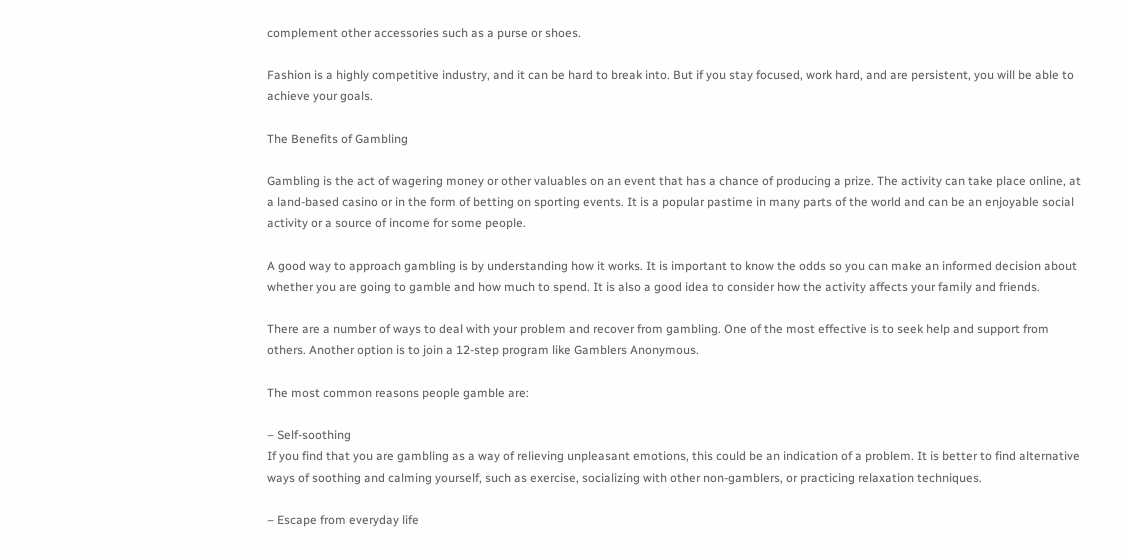complement other accessories such as a purse or shoes.

Fashion is a highly competitive industry, and it can be hard to break into. But if you stay focused, work hard, and are persistent, you will be able to achieve your goals.

The Benefits of Gambling

Gambling is the act of wagering money or other valuables on an event that has a chance of producing a prize. The activity can take place online, at a land-based casino or in the form of betting on sporting events. It is a popular pastime in many parts of the world and can be an enjoyable social activity or a source of income for some people.

A good way to approach gambling is by understanding how it works. It is important to know the odds so you can make an informed decision about whether you are going to gamble and how much to spend. It is also a good idea to consider how the activity affects your family and friends.

There are a number of ways to deal with your problem and recover from gambling. One of the most effective is to seek help and support from others. Another option is to join a 12-step program like Gamblers Anonymous.

The most common reasons people gamble are:

– Self-soothing
If you find that you are gambling as a way of relieving unpleasant emotions, this could be an indication of a problem. It is better to find alternative ways of soothing and calming yourself, such as exercise, socializing with other non-gamblers, or practicing relaxation techniques.

– Escape from everyday life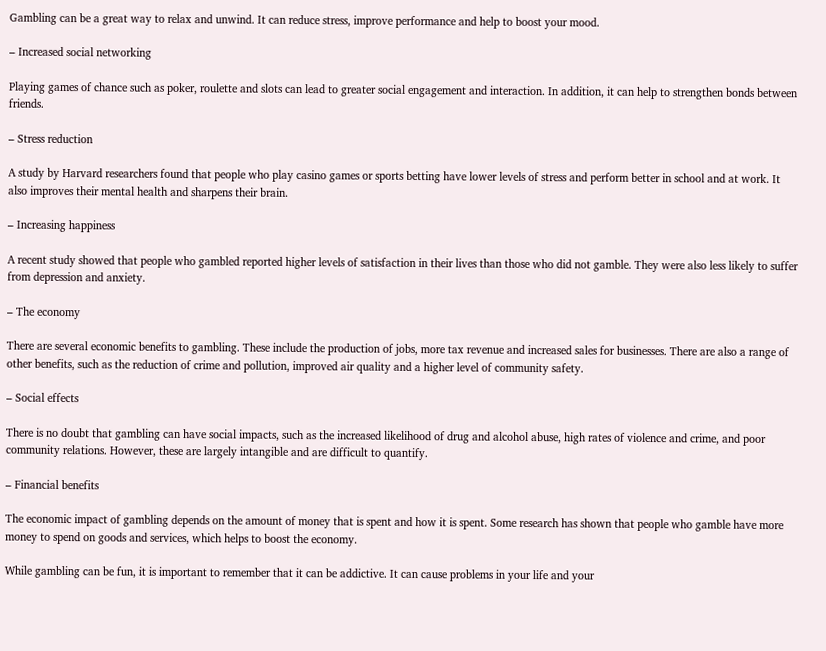Gambling can be a great way to relax and unwind. It can reduce stress, improve performance and help to boost your mood.

– Increased social networking

Playing games of chance such as poker, roulette and slots can lead to greater social engagement and interaction. In addition, it can help to strengthen bonds between friends.

– Stress reduction

A study by Harvard researchers found that people who play casino games or sports betting have lower levels of stress and perform better in school and at work. It also improves their mental health and sharpens their brain.

– Increasing happiness

A recent study showed that people who gambled reported higher levels of satisfaction in their lives than those who did not gamble. They were also less likely to suffer from depression and anxiety.

– The economy

There are several economic benefits to gambling. These include the production of jobs, more tax revenue and increased sales for businesses. There are also a range of other benefits, such as the reduction of crime and pollution, improved air quality and a higher level of community safety.

– Social effects

There is no doubt that gambling can have social impacts, such as the increased likelihood of drug and alcohol abuse, high rates of violence and crime, and poor community relations. However, these are largely intangible and are difficult to quantify.

– Financial benefits

The economic impact of gambling depends on the amount of money that is spent and how it is spent. Some research has shown that people who gamble have more money to spend on goods and services, which helps to boost the economy.

While gambling can be fun, it is important to remember that it can be addictive. It can cause problems in your life and your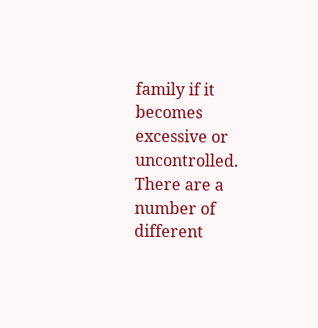family if it becomes excessive or uncontrolled. There are a number of different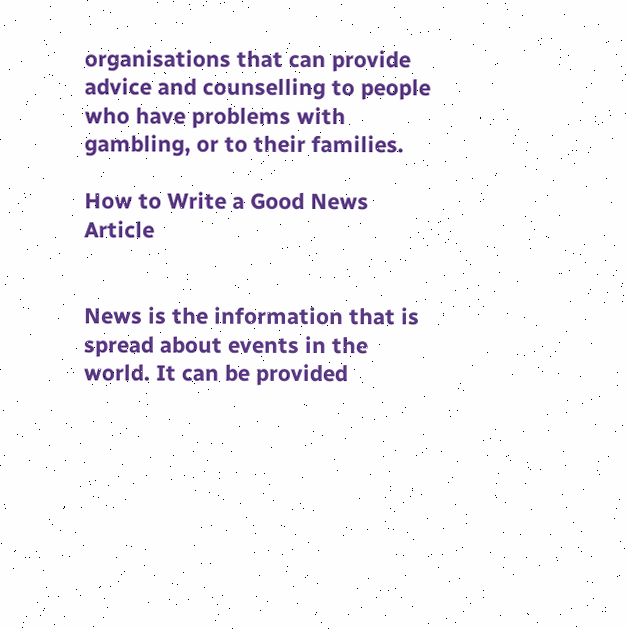organisations that can provide advice and counselling to people who have problems with gambling, or to their families.

How to Write a Good News Article


News is the information that is spread about events in the world. It can be provided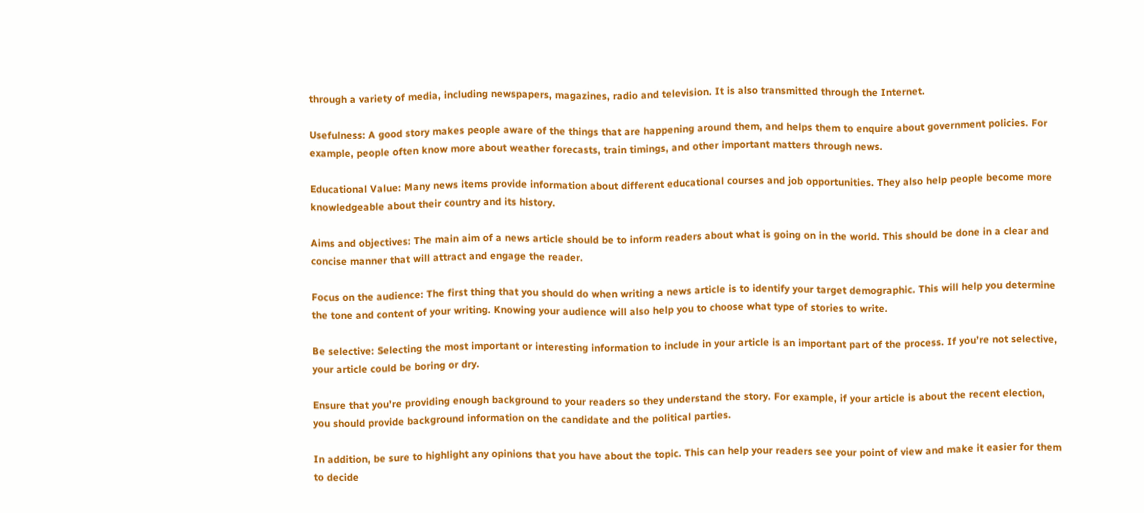through a variety of media, including newspapers, magazines, radio and television. It is also transmitted through the Internet.

Usefulness: A good story makes people aware of the things that are happening around them, and helps them to enquire about government policies. For example, people often know more about weather forecasts, train timings, and other important matters through news.

Educational Value: Many news items provide information about different educational courses and job opportunities. They also help people become more knowledgeable about their country and its history.

Aims and objectives: The main aim of a news article should be to inform readers about what is going on in the world. This should be done in a clear and concise manner that will attract and engage the reader.

Focus on the audience: The first thing that you should do when writing a news article is to identify your target demographic. This will help you determine the tone and content of your writing. Knowing your audience will also help you to choose what type of stories to write.

Be selective: Selecting the most important or interesting information to include in your article is an important part of the process. If you’re not selective, your article could be boring or dry.

Ensure that you’re providing enough background to your readers so they understand the story. For example, if your article is about the recent election, you should provide background information on the candidate and the political parties.

In addition, be sure to highlight any opinions that you have about the topic. This can help your readers see your point of view and make it easier for them to decide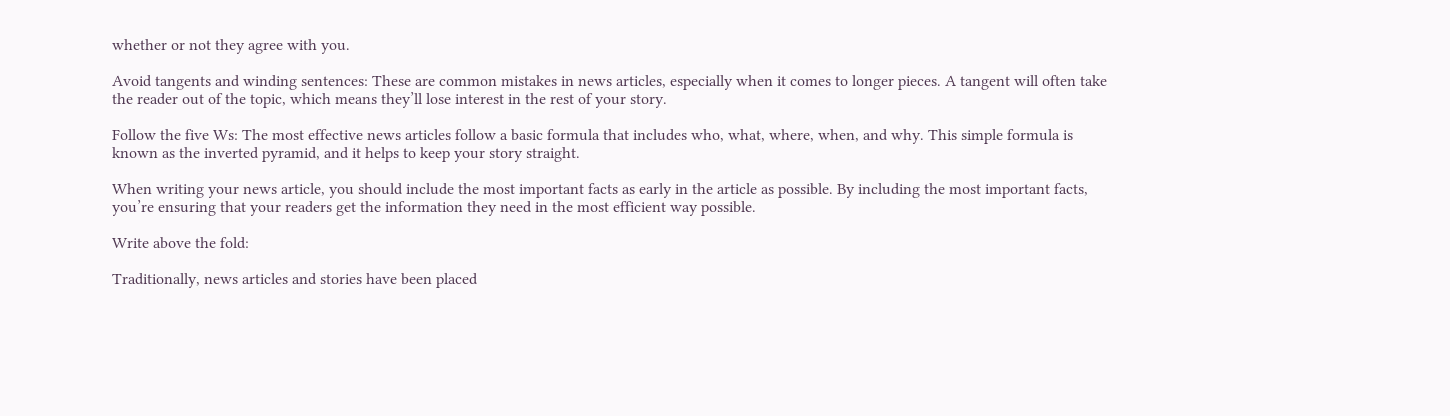whether or not they agree with you.

Avoid tangents and winding sentences: These are common mistakes in news articles, especially when it comes to longer pieces. A tangent will often take the reader out of the topic, which means they’ll lose interest in the rest of your story.

Follow the five Ws: The most effective news articles follow a basic formula that includes who, what, where, when, and why. This simple formula is known as the inverted pyramid, and it helps to keep your story straight.

When writing your news article, you should include the most important facts as early in the article as possible. By including the most important facts, you’re ensuring that your readers get the information they need in the most efficient way possible.

Write above the fold:

Traditionally, news articles and stories have been placed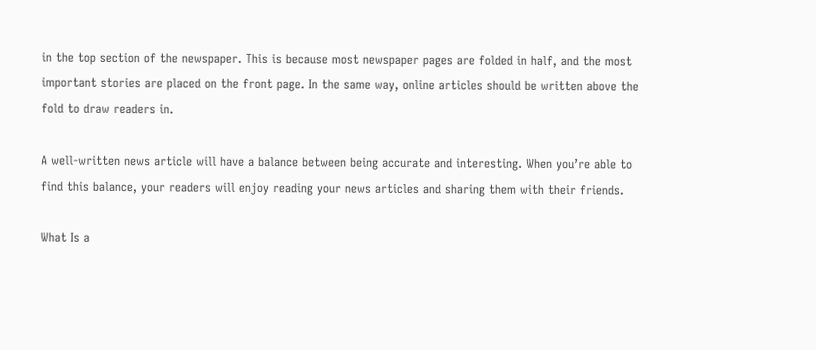in the top section of the newspaper. This is because most newspaper pages are folded in half, and the most important stories are placed on the front page. In the same way, online articles should be written above the fold to draw readers in.

A well-written news article will have a balance between being accurate and interesting. When you’re able to find this balance, your readers will enjoy reading your news articles and sharing them with their friends.

What Is a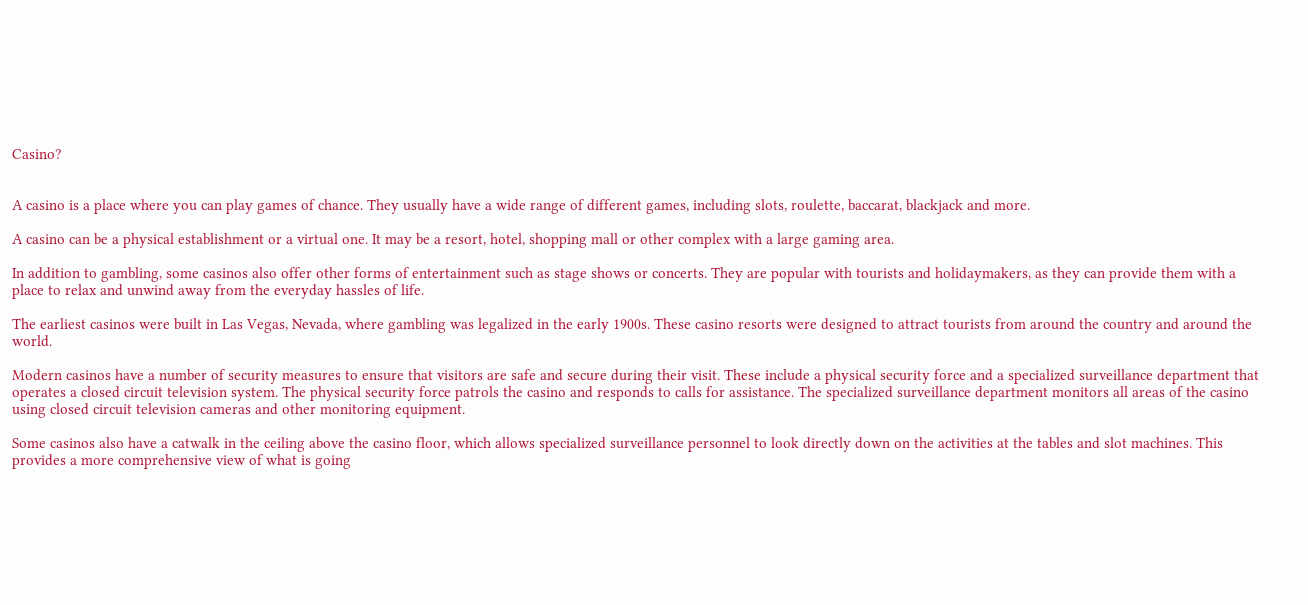Casino?


A casino is a place where you can play games of chance. They usually have a wide range of different games, including slots, roulette, baccarat, blackjack and more.

A casino can be a physical establishment or a virtual one. It may be a resort, hotel, shopping mall or other complex with a large gaming area.

In addition to gambling, some casinos also offer other forms of entertainment such as stage shows or concerts. They are popular with tourists and holidaymakers, as they can provide them with a place to relax and unwind away from the everyday hassles of life.

The earliest casinos were built in Las Vegas, Nevada, where gambling was legalized in the early 1900s. These casino resorts were designed to attract tourists from around the country and around the world.

Modern casinos have a number of security measures to ensure that visitors are safe and secure during their visit. These include a physical security force and a specialized surveillance department that operates a closed circuit television system. The physical security force patrols the casino and responds to calls for assistance. The specialized surveillance department monitors all areas of the casino using closed circuit television cameras and other monitoring equipment.

Some casinos also have a catwalk in the ceiling above the casino floor, which allows specialized surveillance personnel to look directly down on the activities at the tables and slot machines. This provides a more comprehensive view of what is going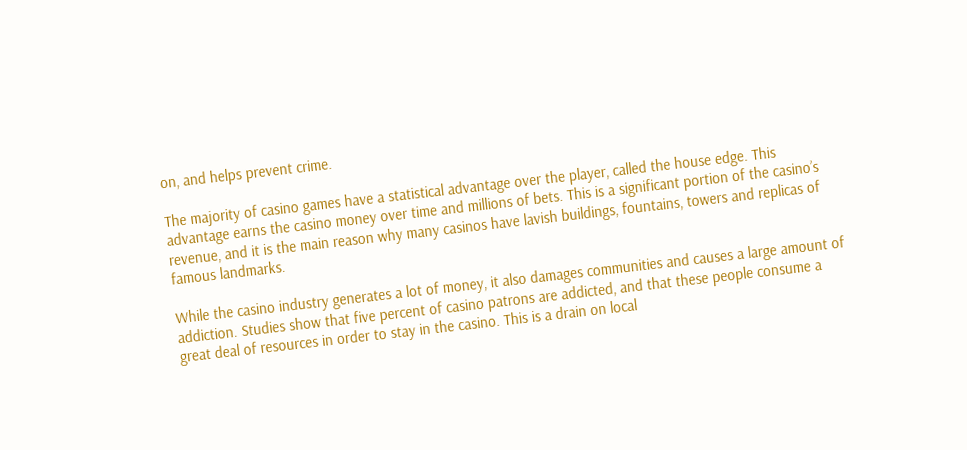on, and helps prevent crime.

The majority of casino games have a statistical advantage over the player, called the house edge. This advantage earns the casino money over time and millions of bets. This is a significant portion of the casino’s revenue, and it is the main reason why many casinos have lavish buildings, fountains, towers and replicas of famous landmarks.

While the casino industry generates a lot of money, it also damages communities and causes a large amount of addiction. Studies show that five percent of casino patrons are addicted, and that these people consume a great deal of resources in order to stay in the casino. This is a drain on local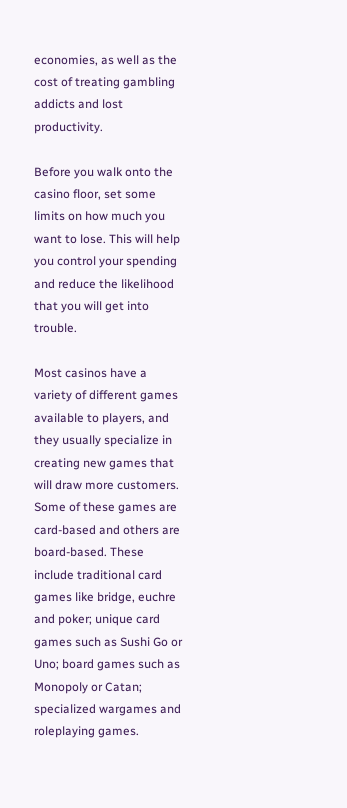economies, as well as the cost of treating gambling addicts and lost productivity.

Before you walk onto the casino floor, set some limits on how much you want to lose. This will help you control your spending and reduce the likelihood that you will get into trouble.

Most casinos have a variety of different games available to players, and they usually specialize in creating new games that will draw more customers. Some of these games are card-based and others are board-based. These include traditional card games like bridge, euchre and poker; unique card games such as Sushi Go or Uno; board games such as Monopoly or Catan; specialized wargames and roleplaying games.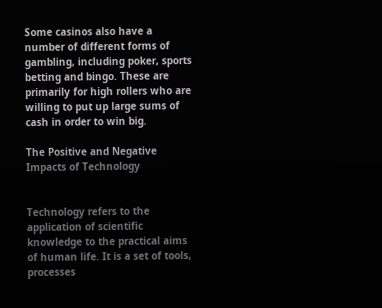Some casinos also have a number of different forms of gambling, including poker, sports betting and bingo. These are primarily for high rollers who are willing to put up large sums of cash in order to win big.

The Positive and Negative Impacts of Technology


Technology refers to the application of scientific knowledge to the practical aims of human life. It is a set of tools, processes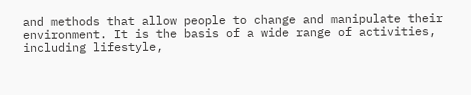and methods that allow people to change and manipulate their environment. It is the basis of a wide range of activities, including lifestyle,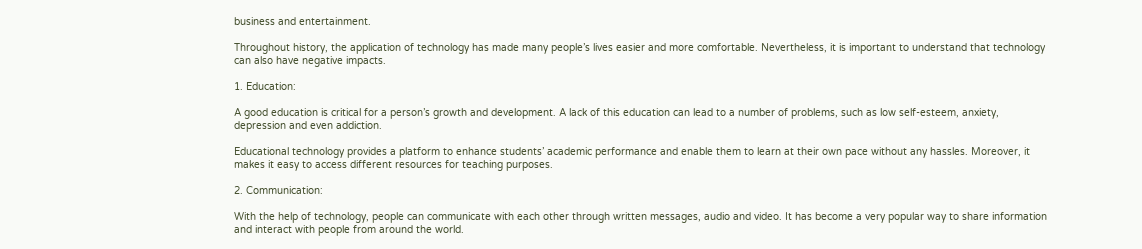business and entertainment.

Throughout history, the application of technology has made many people’s lives easier and more comfortable. Nevertheless, it is important to understand that technology can also have negative impacts.

1. Education:

A good education is critical for a person’s growth and development. A lack of this education can lead to a number of problems, such as low self-esteem, anxiety, depression and even addiction.

Educational technology provides a platform to enhance students’ academic performance and enable them to learn at their own pace without any hassles. Moreover, it makes it easy to access different resources for teaching purposes.

2. Communication:

With the help of technology, people can communicate with each other through written messages, audio and video. It has become a very popular way to share information and interact with people from around the world.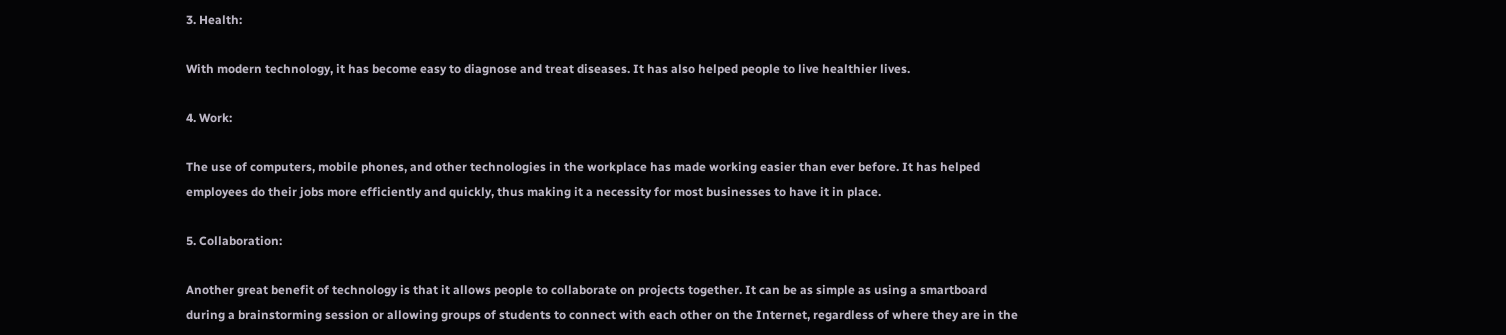3. Health:

With modern technology, it has become easy to diagnose and treat diseases. It has also helped people to live healthier lives.

4. Work:

The use of computers, mobile phones, and other technologies in the workplace has made working easier than ever before. It has helped employees do their jobs more efficiently and quickly, thus making it a necessity for most businesses to have it in place.

5. Collaboration:

Another great benefit of technology is that it allows people to collaborate on projects together. It can be as simple as using a smartboard during a brainstorming session or allowing groups of students to connect with each other on the Internet, regardless of where they are in the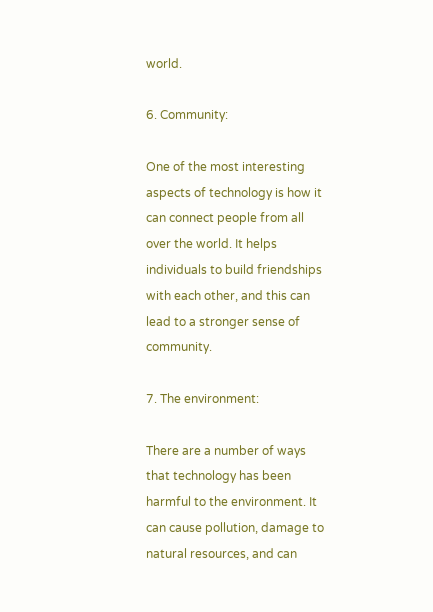world.

6. Community:

One of the most interesting aspects of technology is how it can connect people from all over the world. It helps individuals to build friendships with each other, and this can lead to a stronger sense of community.

7. The environment:

There are a number of ways that technology has been harmful to the environment. It can cause pollution, damage to natural resources, and can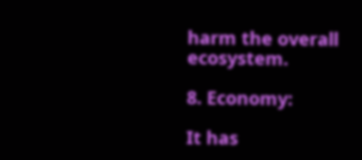harm the overall ecosystem.

8. Economy:

It has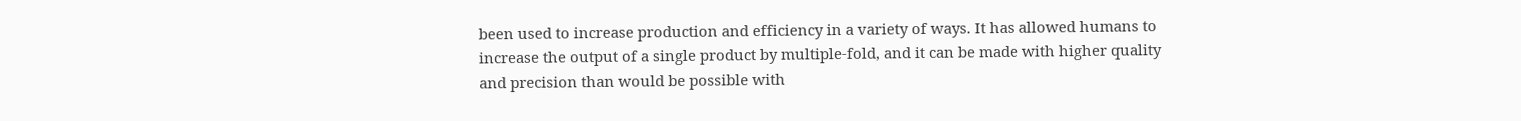been used to increase production and efficiency in a variety of ways. It has allowed humans to increase the output of a single product by multiple-fold, and it can be made with higher quality and precision than would be possible with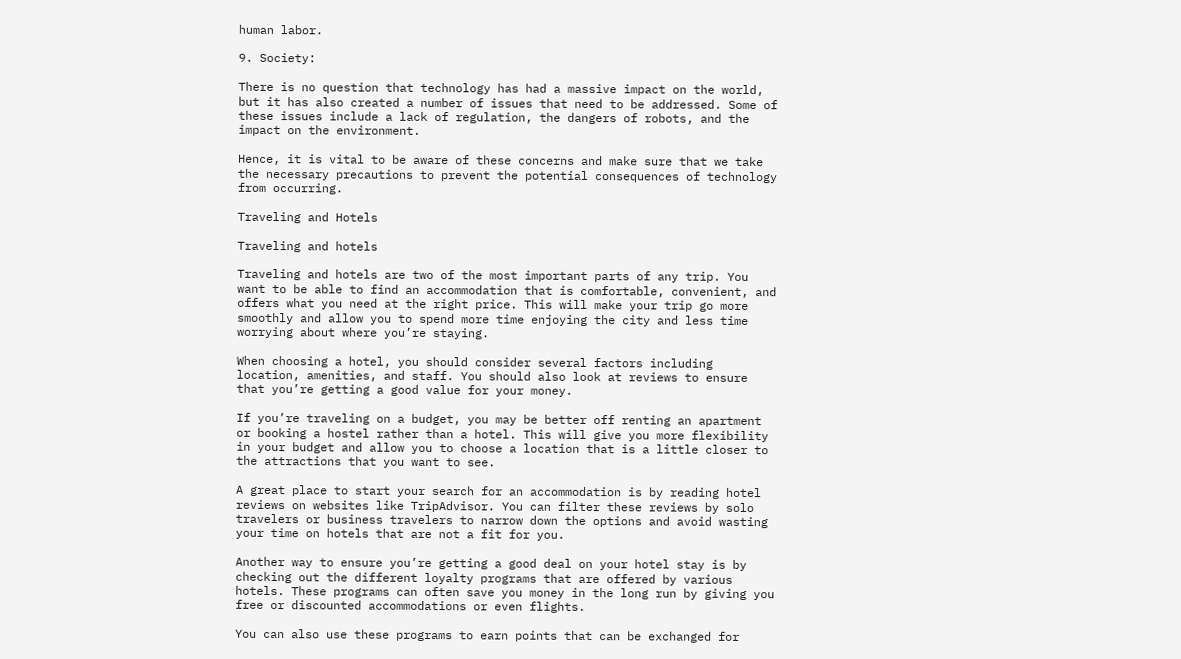human labor.

9. Society:

There is no question that technology has had a massive impact on the world, but it has also created a number of issues that need to be addressed. Some of these issues include a lack of regulation, the dangers of robots, and the impact on the environment.

Hence, it is vital to be aware of these concerns and make sure that we take the necessary precautions to prevent the potential consequences of technology from occurring.

Traveling and Hotels

Traveling and hotels

Traveling and hotels are two of the most important parts of any trip. You want to be able to find an accommodation that is comfortable, convenient, and offers what you need at the right price. This will make your trip go more smoothly and allow you to spend more time enjoying the city and less time worrying about where you’re staying.

When choosing a hotel, you should consider several factors including location, amenities, and staff. You should also look at reviews to ensure that you’re getting a good value for your money.

If you’re traveling on a budget, you may be better off renting an apartment or booking a hostel rather than a hotel. This will give you more flexibility in your budget and allow you to choose a location that is a little closer to the attractions that you want to see.

A great place to start your search for an accommodation is by reading hotel reviews on websites like TripAdvisor. You can filter these reviews by solo travelers or business travelers to narrow down the options and avoid wasting your time on hotels that are not a fit for you.

Another way to ensure you’re getting a good deal on your hotel stay is by checking out the different loyalty programs that are offered by various hotels. These programs can often save you money in the long run by giving you free or discounted accommodations or even flights.

You can also use these programs to earn points that can be exchanged for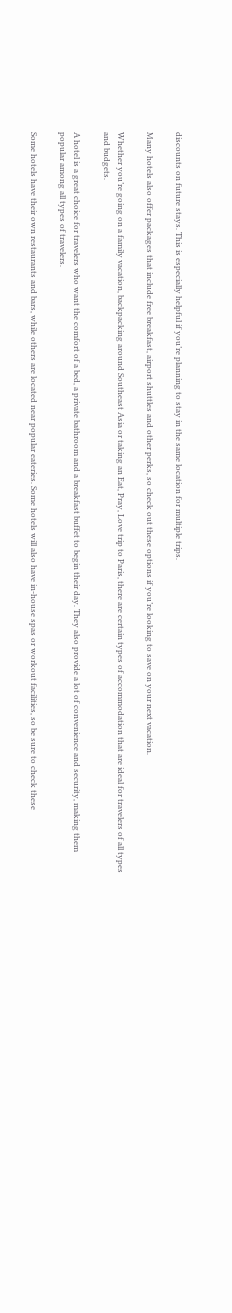discounts on future stays. This is especially helpful if you’re planning to stay in the same location for multiple trips.

Many hotels also offer packages that include free breakfast, airport shuttles and other perks, so check out these options if you’re looking to save on your next vacation.

Whether you’re going on a family vacation, backpacking around Southeast Asia or taking an Eat, Pray, Love trip to Paris, there are certain types of accommodation that are ideal for travelers of all types and budgets.

A hotel is a great choice for travelers who want the comfort of a bed, a private bathroom and a breakfast buffet to begin their day. They also provide a lot of convenience and security, making them popular among all types of travelers.

Some hotels have their own restaurants and bars, while others are located near popular eateries. Some hotels will also have in-house spas or workout facilities, so be sure to check these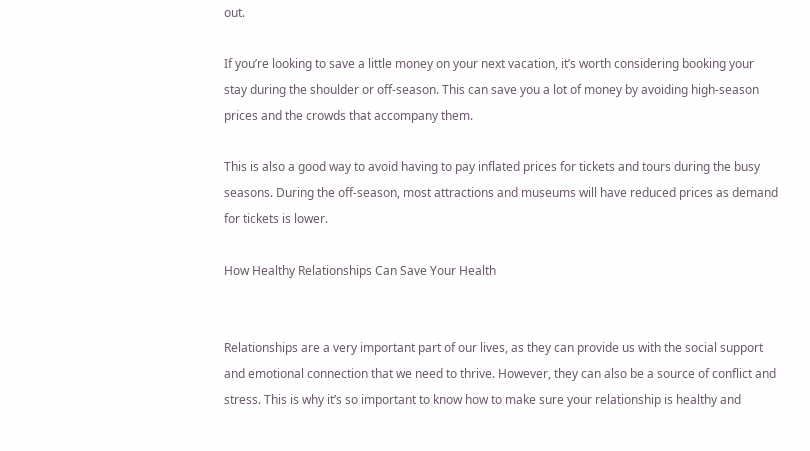out.

If you’re looking to save a little money on your next vacation, it’s worth considering booking your stay during the shoulder or off-season. This can save you a lot of money by avoiding high-season prices and the crowds that accompany them.

This is also a good way to avoid having to pay inflated prices for tickets and tours during the busy seasons. During the off-season, most attractions and museums will have reduced prices as demand for tickets is lower.

How Healthy Relationships Can Save Your Health


Relationships are a very important part of our lives, as they can provide us with the social support and emotional connection that we need to thrive. However, they can also be a source of conflict and stress. This is why it’s so important to know how to make sure your relationship is healthy and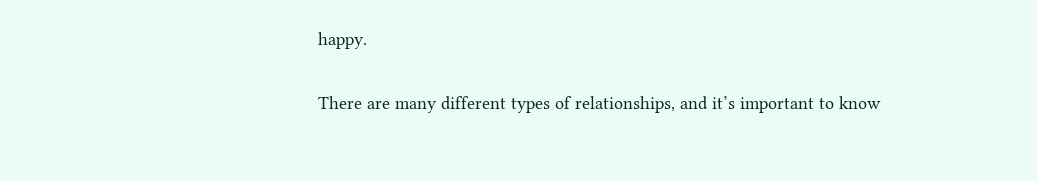happy.

There are many different types of relationships, and it’s important to know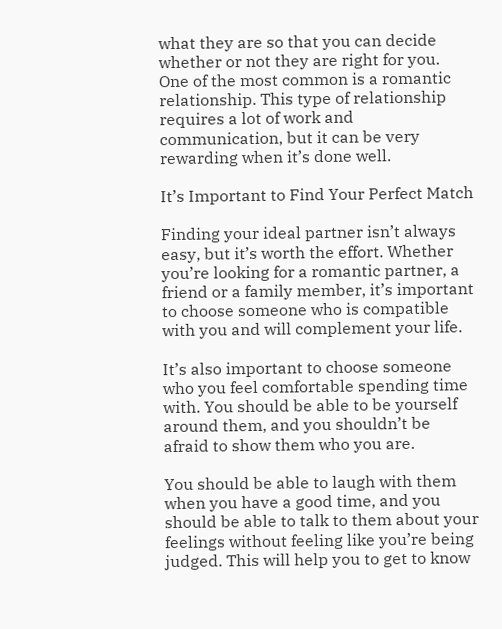what they are so that you can decide whether or not they are right for you. One of the most common is a romantic relationship. This type of relationship requires a lot of work and communication, but it can be very rewarding when it’s done well.

It’s Important to Find Your Perfect Match

Finding your ideal partner isn’t always easy, but it’s worth the effort. Whether you’re looking for a romantic partner, a friend or a family member, it’s important to choose someone who is compatible with you and will complement your life.

It’s also important to choose someone who you feel comfortable spending time with. You should be able to be yourself around them, and you shouldn’t be afraid to show them who you are.

You should be able to laugh with them when you have a good time, and you should be able to talk to them about your feelings without feeling like you’re being judged. This will help you to get to know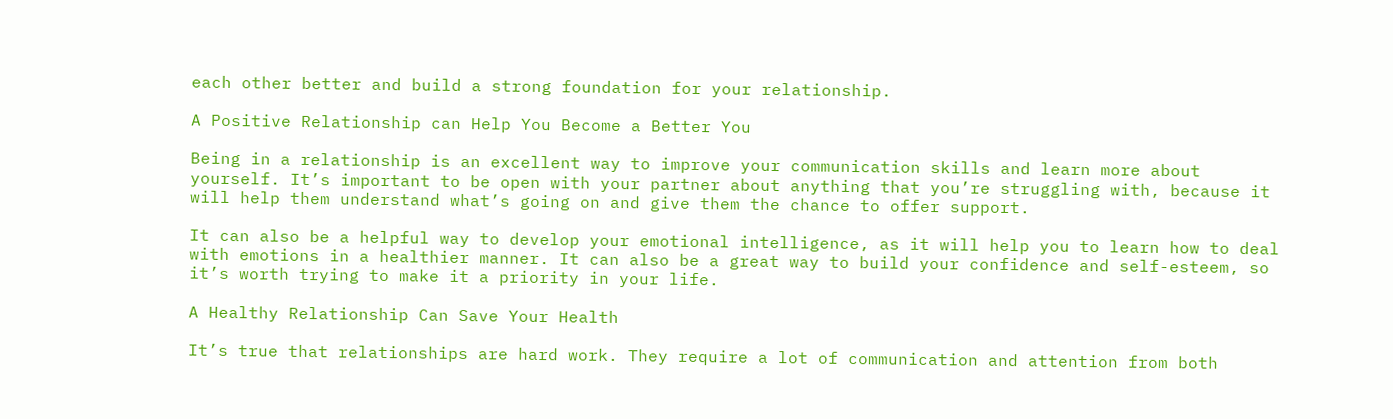each other better and build a strong foundation for your relationship.

A Positive Relationship can Help You Become a Better You

Being in a relationship is an excellent way to improve your communication skills and learn more about yourself. It’s important to be open with your partner about anything that you’re struggling with, because it will help them understand what’s going on and give them the chance to offer support.

It can also be a helpful way to develop your emotional intelligence, as it will help you to learn how to deal with emotions in a healthier manner. It can also be a great way to build your confidence and self-esteem, so it’s worth trying to make it a priority in your life.

A Healthy Relationship Can Save Your Health

It’s true that relationships are hard work. They require a lot of communication and attention from both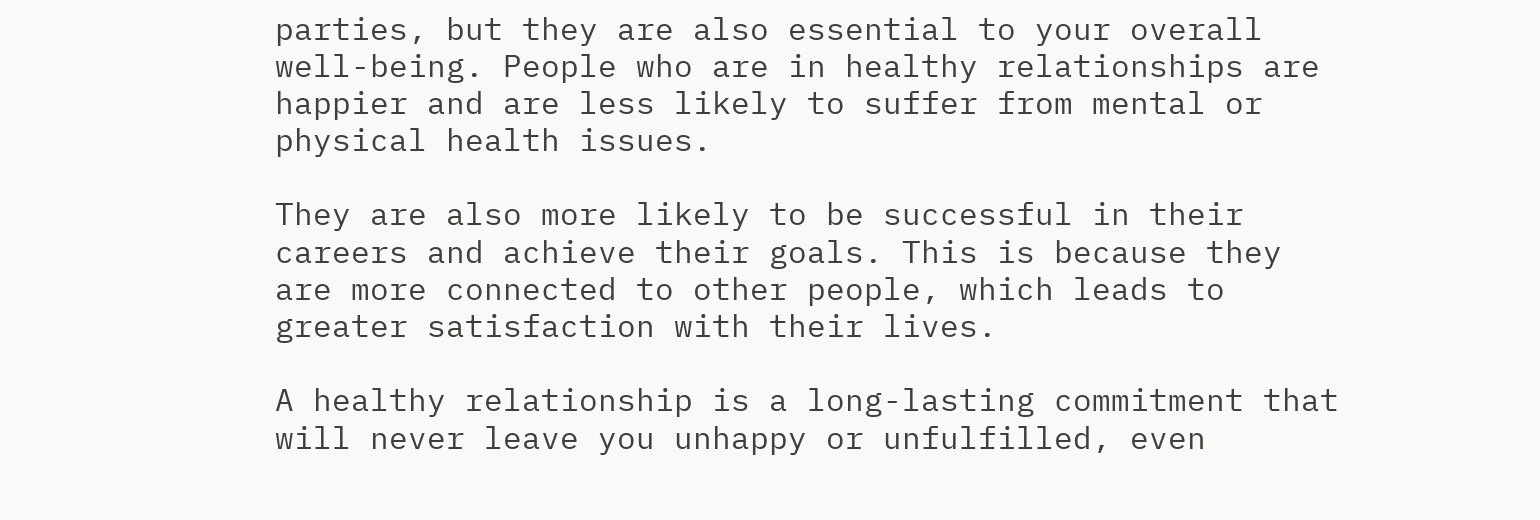parties, but they are also essential to your overall well-being. People who are in healthy relationships are happier and are less likely to suffer from mental or physical health issues.

They are also more likely to be successful in their careers and achieve their goals. This is because they are more connected to other people, which leads to greater satisfaction with their lives.

A healthy relationship is a long-lasting commitment that will never leave you unhappy or unfulfilled, even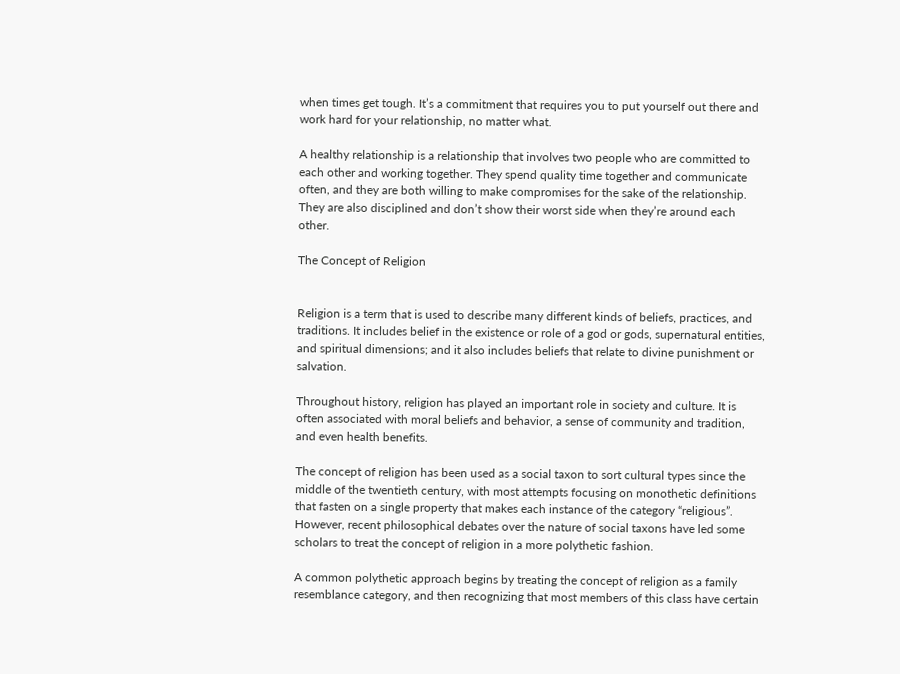when times get tough. It’s a commitment that requires you to put yourself out there and work hard for your relationship, no matter what.

A healthy relationship is a relationship that involves two people who are committed to each other and working together. They spend quality time together and communicate often, and they are both willing to make compromises for the sake of the relationship. They are also disciplined and don’t show their worst side when they’re around each other.

The Concept of Religion


Religion is a term that is used to describe many different kinds of beliefs, practices, and traditions. It includes belief in the existence or role of a god or gods, supernatural entities, and spiritual dimensions; and it also includes beliefs that relate to divine punishment or salvation.

Throughout history, religion has played an important role in society and culture. It is often associated with moral beliefs and behavior, a sense of community and tradition, and even health benefits.

The concept of religion has been used as a social taxon to sort cultural types since the middle of the twentieth century, with most attempts focusing on monothetic definitions that fasten on a single property that makes each instance of the category “religious”. However, recent philosophical debates over the nature of social taxons have led some scholars to treat the concept of religion in a more polythetic fashion.

A common polythetic approach begins by treating the concept of religion as a family resemblance category, and then recognizing that most members of this class have certain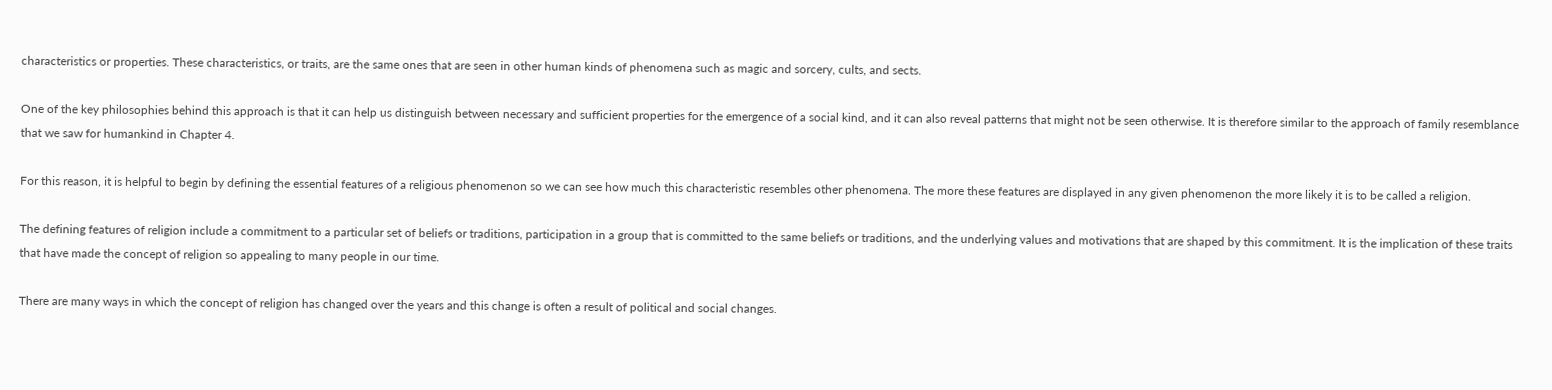characteristics or properties. These characteristics, or traits, are the same ones that are seen in other human kinds of phenomena such as magic and sorcery, cults, and sects.

One of the key philosophies behind this approach is that it can help us distinguish between necessary and sufficient properties for the emergence of a social kind, and it can also reveal patterns that might not be seen otherwise. It is therefore similar to the approach of family resemblance that we saw for humankind in Chapter 4.

For this reason, it is helpful to begin by defining the essential features of a religious phenomenon so we can see how much this characteristic resembles other phenomena. The more these features are displayed in any given phenomenon the more likely it is to be called a religion.

The defining features of religion include a commitment to a particular set of beliefs or traditions, participation in a group that is committed to the same beliefs or traditions, and the underlying values and motivations that are shaped by this commitment. It is the implication of these traits that have made the concept of religion so appealing to many people in our time.

There are many ways in which the concept of religion has changed over the years and this change is often a result of political and social changes.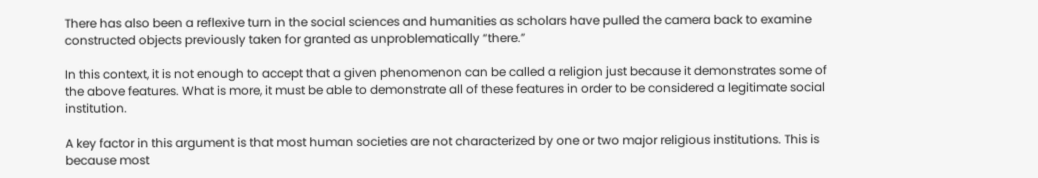There has also been a reflexive turn in the social sciences and humanities as scholars have pulled the camera back to examine constructed objects previously taken for granted as unproblematically “there.”

In this context, it is not enough to accept that a given phenomenon can be called a religion just because it demonstrates some of the above features. What is more, it must be able to demonstrate all of these features in order to be considered a legitimate social institution.

A key factor in this argument is that most human societies are not characterized by one or two major religious institutions. This is because most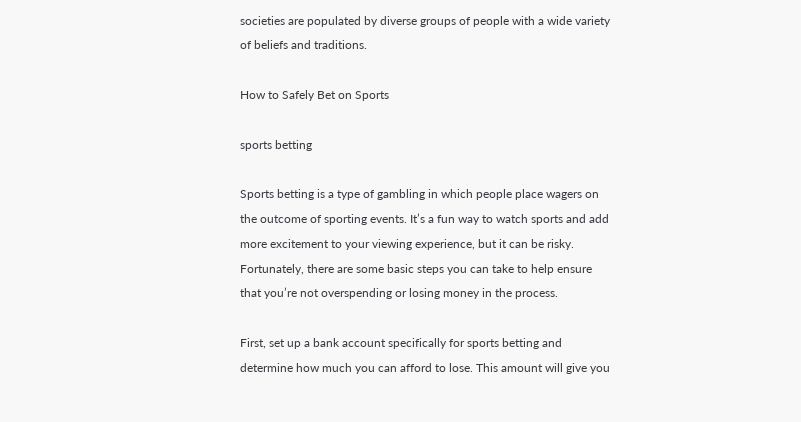societies are populated by diverse groups of people with a wide variety of beliefs and traditions.

How to Safely Bet on Sports

sports betting

Sports betting is a type of gambling in which people place wagers on the outcome of sporting events. It’s a fun way to watch sports and add more excitement to your viewing experience, but it can be risky. Fortunately, there are some basic steps you can take to help ensure that you’re not overspending or losing money in the process.

First, set up a bank account specifically for sports betting and determine how much you can afford to lose. This amount will give you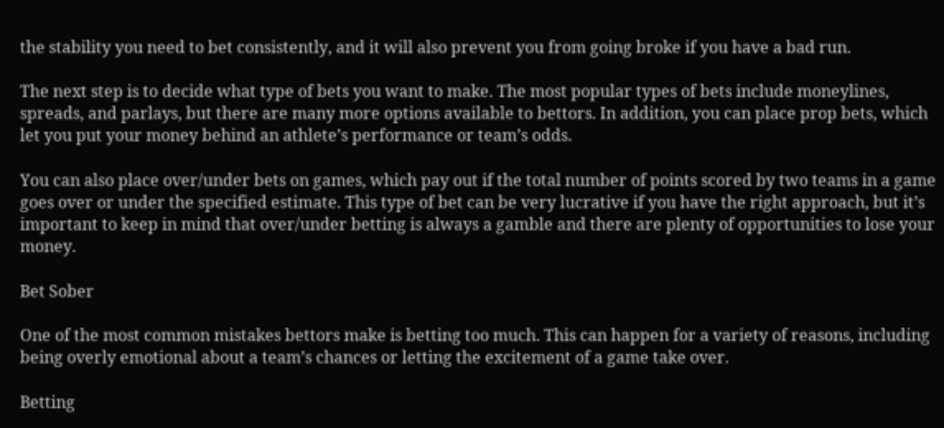the stability you need to bet consistently, and it will also prevent you from going broke if you have a bad run.

The next step is to decide what type of bets you want to make. The most popular types of bets include moneylines, spreads, and parlays, but there are many more options available to bettors. In addition, you can place prop bets, which let you put your money behind an athlete’s performance or team’s odds.

You can also place over/under bets on games, which pay out if the total number of points scored by two teams in a game goes over or under the specified estimate. This type of bet can be very lucrative if you have the right approach, but it’s important to keep in mind that over/under betting is always a gamble and there are plenty of opportunities to lose your money.

Bet Sober

One of the most common mistakes bettors make is betting too much. This can happen for a variety of reasons, including being overly emotional about a team’s chances or letting the excitement of a game take over.

Betting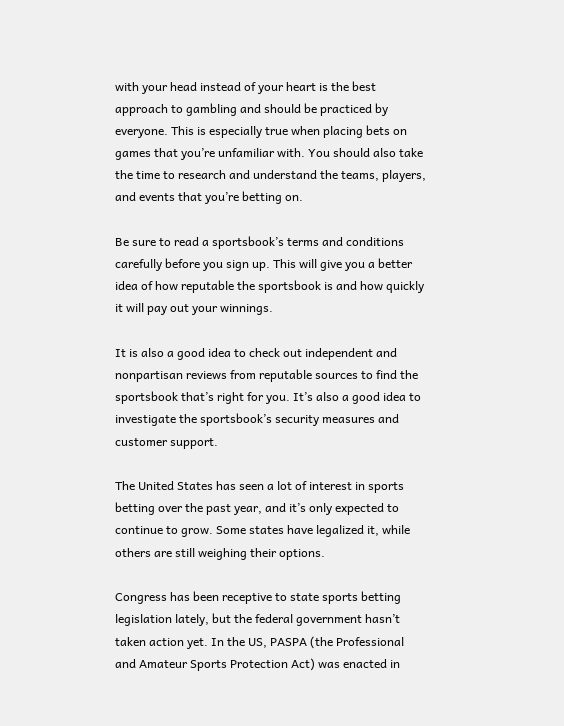with your head instead of your heart is the best approach to gambling and should be practiced by everyone. This is especially true when placing bets on games that you’re unfamiliar with. You should also take the time to research and understand the teams, players, and events that you’re betting on.

Be sure to read a sportsbook’s terms and conditions carefully before you sign up. This will give you a better idea of how reputable the sportsbook is and how quickly it will pay out your winnings.

It is also a good idea to check out independent and nonpartisan reviews from reputable sources to find the sportsbook that’s right for you. It’s also a good idea to investigate the sportsbook’s security measures and customer support.

The United States has seen a lot of interest in sports betting over the past year, and it’s only expected to continue to grow. Some states have legalized it, while others are still weighing their options.

Congress has been receptive to state sports betting legislation lately, but the federal government hasn’t taken action yet. In the US, PASPA (the Professional and Amateur Sports Protection Act) was enacted in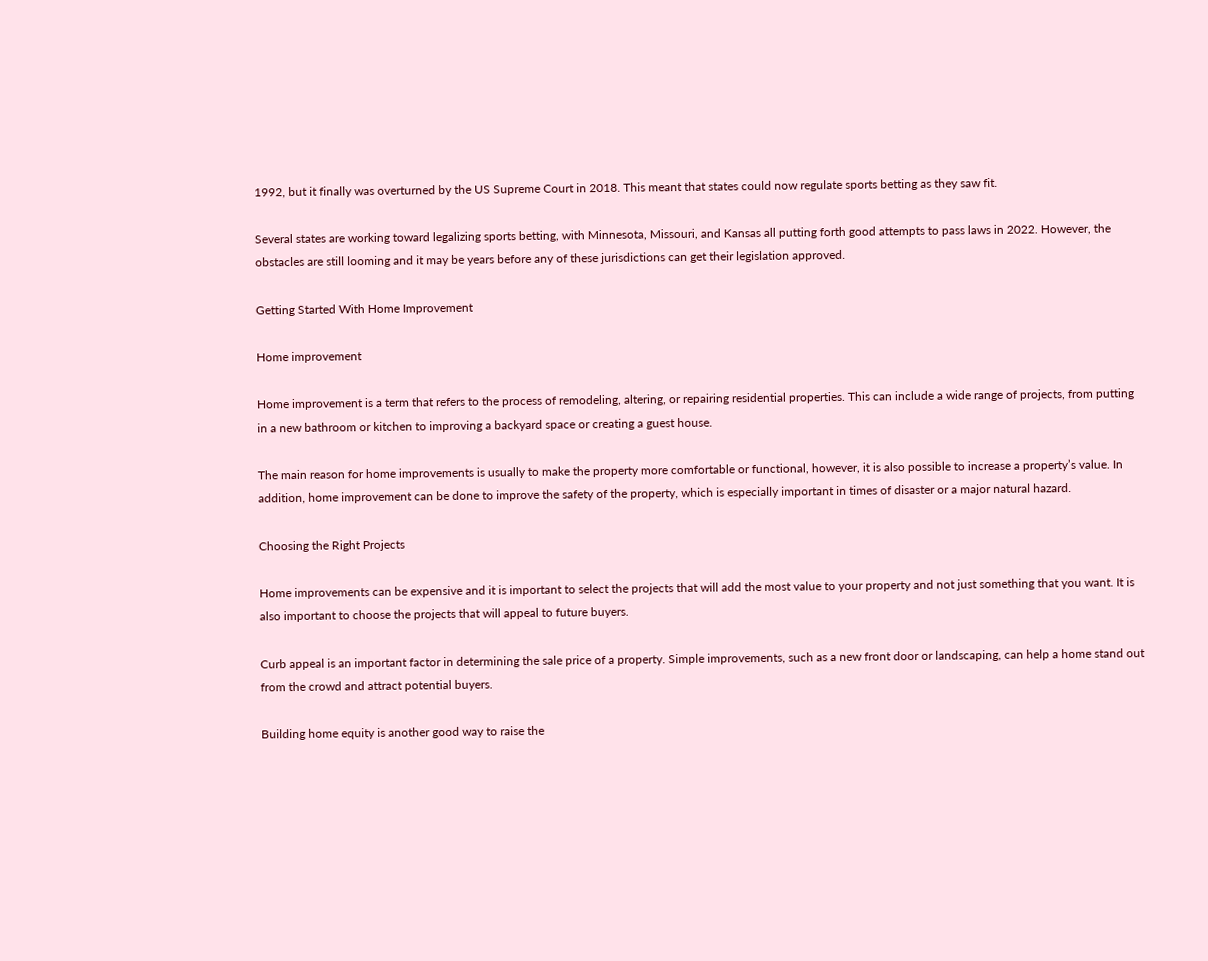1992, but it finally was overturned by the US Supreme Court in 2018. This meant that states could now regulate sports betting as they saw fit.

Several states are working toward legalizing sports betting, with Minnesota, Missouri, and Kansas all putting forth good attempts to pass laws in 2022. However, the obstacles are still looming and it may be years before any of these jurisdictions can get their legislation approved.

Getting Started With Home Improvement

Home improvement

Home improvement is a term that refers to the process of remodeling, altering, or repairing residential properties. This can include a wide range of projects, from putting in a new bathroom or kitchen to improving a backyard space or creating a guest house.

The main reason for home improvements is usually to make the property more comfortable or functional, however, it is also possible to increase a property’s value. In addition, home improvement can be done to improve the safety of the property, which is especially important in times of disaster or a major natural hazard.

Choosing the Right Projects

Home improvements can be expensive and it is important to select the projects that will add the most value to your property and not just something that you want. It is also important to choose the projects that will appeal to future buyers.

Curb appeal is an important factor in determining the sale price of a property. Simple improvements, such as a new front door or landscaping, can help a home stand out from the crowd and attract potential buyers.

Building home equity is another good way to raise the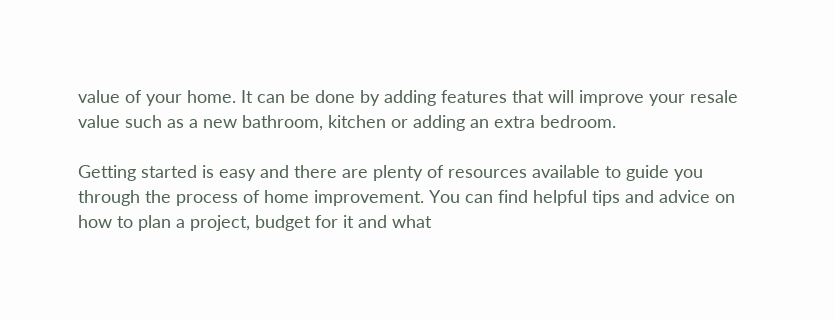value of your home. It can be done by adding features that will improve your resale value such as a new bathroom, kitchen or adding an extra bedroom.

Getting started is easy and there are plenty of resources available to guide you through the process of home improvement. You can find helpful tips and advice on how to plan a project, budget for it and what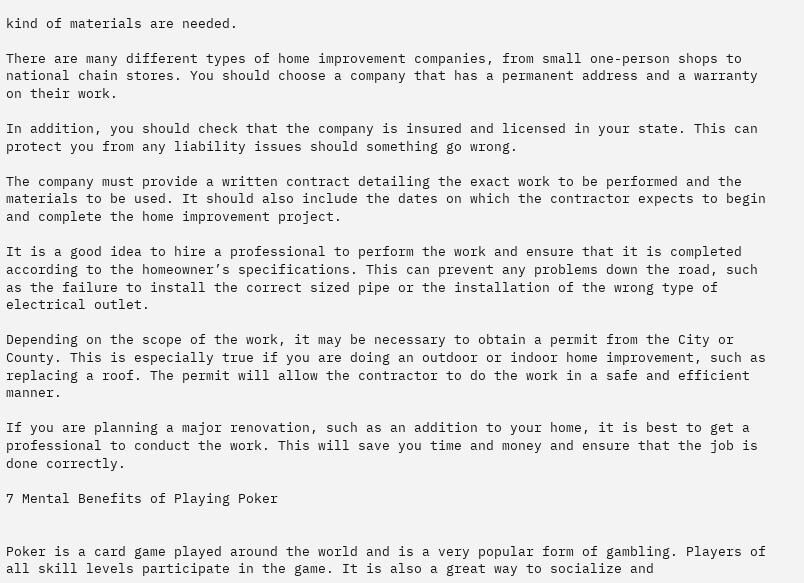kind of materials are needed.

There are many different types of home improvement companies, from small one-person shops to national chain stores. You should choose a company that has a permanent address and a warranty on their work.

In addition, you should check that the company is insured and licensed in your state. This can protect you from any liability issues should something go wrong.

The company must provide a written contract detailing the exact work to be performed and the materials to be used. It should also include the dates on which the contractor expects to begin and complete the home improvement project.

It is a good idea to hire a professional to perform the work and ensure that it is completed according to the homeowner’s specifications. This can prevent any problems down the road, such as the failure to install the correct sized pipe or the installation of the wrong type of electrical outlet.

Depending on the scope of the work, it may be necessary to obtain a permit from the City or County. This is especially true if you are doing an outdoor or indoor home improvement, such as replacing a roof. The permit will allow the contractor to do the work in a safe and efficient manner.

If you are planning a major renovation, such as an addition to your home, it is best to get a professional to conduct the work. This will save you time and money and ensure that the job is done correctly.

7 Mental Benefits of Playing Poker


Poker is a card game played around the world and is a very popular form of gambling. Players of all skill levels participate in the game. It is also a great way to socialize and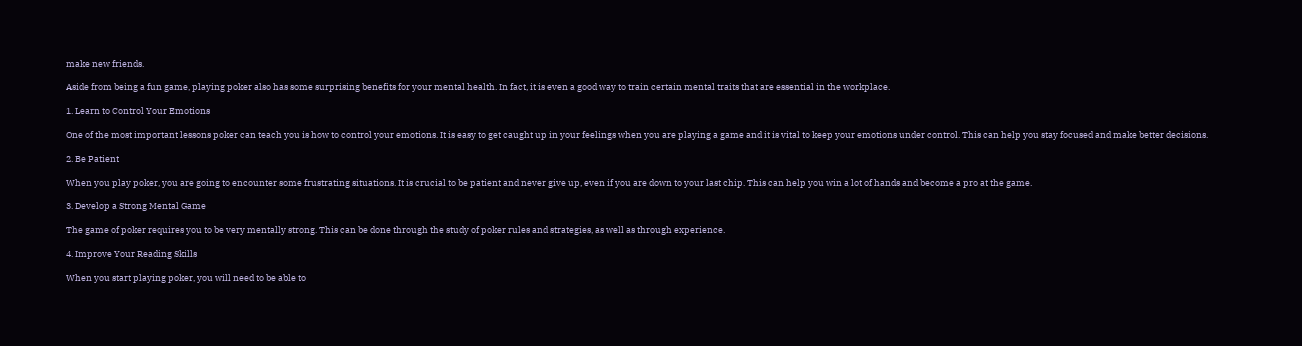make new friends.

Aside from being a fun game, playing poker also has some surprising benefits for your mental health. In fact, it is even a good way to train certain mental traits that are essential in the workplace.

1. Learn to Control Your Emotions

One of the most important lessons poker can teach you is how to control your emotions. It is easy to get caught up in your feelings when you are playing a game and it is vital to keep your emotions under control. This can help you stay focused and make better decisions.

2. Be Patient

When you play poker, you are going to encounter some frustrating situations. It is crucial to be patient and never give up, even if you are down to your last chip. This can help you win a lot of hands and become a pro at the game.

3. Develop a Strong Mental Game

The game of poker requires you to be very mentally strong. This can be done through the study of poker rules and strategies, as well as through experience.

4. Improve Your Reading Skills

When you start playing poker, you will need to be able to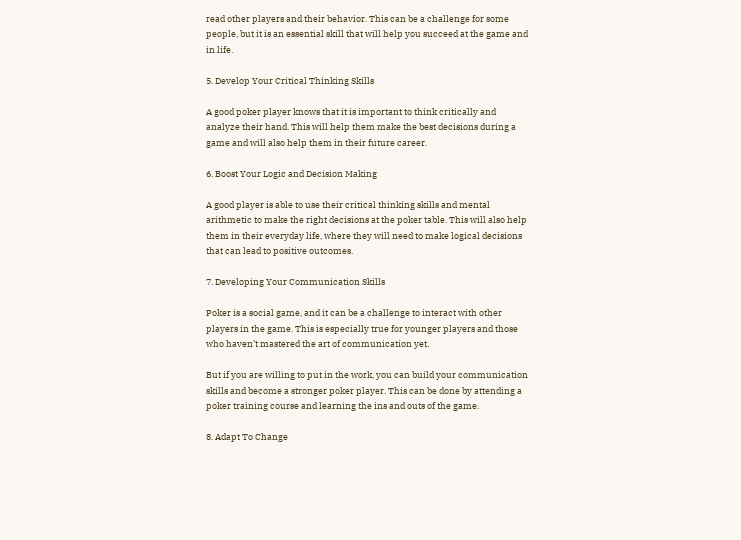read other players and their behavior. This can be a challenge for some people, but it is an essential skill that will help you succeed at the game and in life.

5. Develop Your Critical Thinking Skills

A good poker player knows that it is important to think critically and analyze their hand. This will help them make the best decisions during a game and will also help them in their future career.

6. Boost Your Logic and Decision Making

A good player is able to use their critical thinking skills and mental arithmetic to make the right decisions at the poker table. This will also help them in their everyday life, where they will need to make logical decisions that can lead to positive outcomes.

7. Developing Your Communication Skills

Poker is a social game, and it can be a challenge to interact with other players in the game. This is especially true for younger players and those who haven’t mastered the art of communication yet.

But if you are willing to put in the work, you can build your communication skills and become a stronger poker player. This can be done by attending a poker training course and learning the ins and outs of the game.

8. Adapt To Change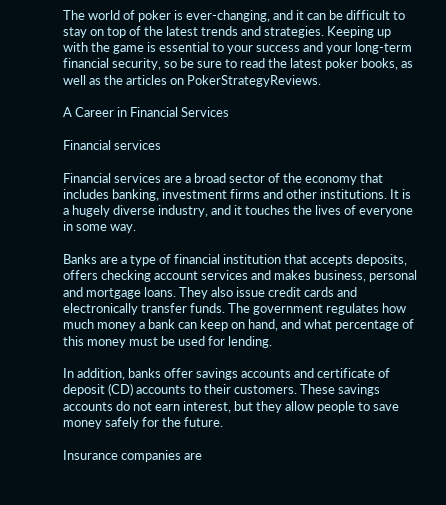The world of poker is ever-changing, and it can be difficult to stay on top of the latest trends and strategies. Keeping up with the game is essential to your success and your long-term financial security, so be sure to read the latest poker books, as well as the articles on PokerStrategyReviews.

A Career in Financial Services

Financial services

Financial services are a broad sector of the economy that includes banking, investment firms and other institutions. It is a hugely diverse industry, and it touches the lives of everyone in some way.

Banks are a type of financial institution that accepts deposits, offers checking account services and makes business, personal and mortgage loans. They also issue credit cards and electronically transfer funds. The government regulates how much money a bank can keep on hand, and what percentage of this money must be used for lending.

In addition, banks offer savings accounts and certificate of deposit (CD) accounts to their customers. These savings accounts do not earn interest, but they allow people to save money safely for the future.

Insurance companies are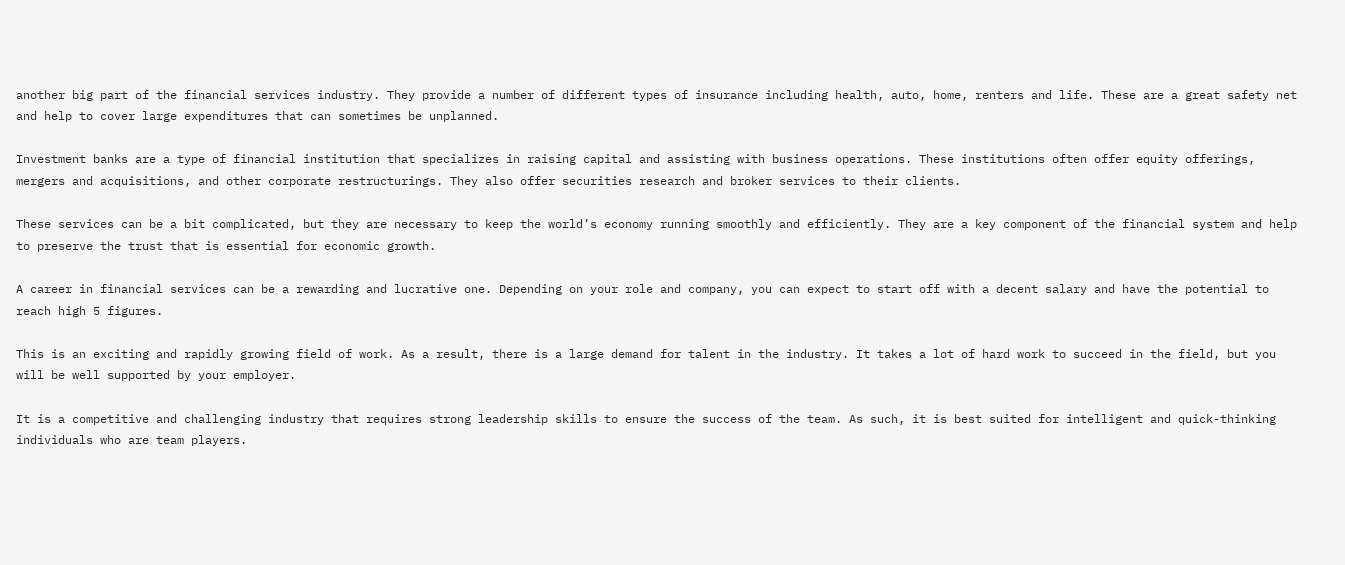another big part of the financial services industry. They provide a number of different types of insurance including health, auto, home, renters and life. These are a great safety net and help to cover large expenditures that can sometimes be unplanned.

Investment banks are a type of financial institution that specializes in raising capital and assisting with business operations. These institutions often offer equity offerings, mergers and acquisitions, and other corporate restructurings. They also offer securities research and broker services to their clients.

These services can be a bit complicated, but they are necessary to keep the world’s economy running smoothly and efficiently. They are a key component of the financial system and help to preserve the trust that is essential for economic growth.

A career in financial services can be a rewarding and lucrative one. Depending on your role and company, you can expect to start off with a decent salary and have the potential to reach high 5 figures.

This is an exciting and rapidly growing field of work. As a result, there is a large demand for talent in the industry. It takes a lot of hard work to succeed in the field, but you will be well supported by your employer.

It is a competitive and challenging industry that requires strong leadership skills to ensure the success of the team. As such, it is best suited for intelligent and quick-thinking individuals who are team players.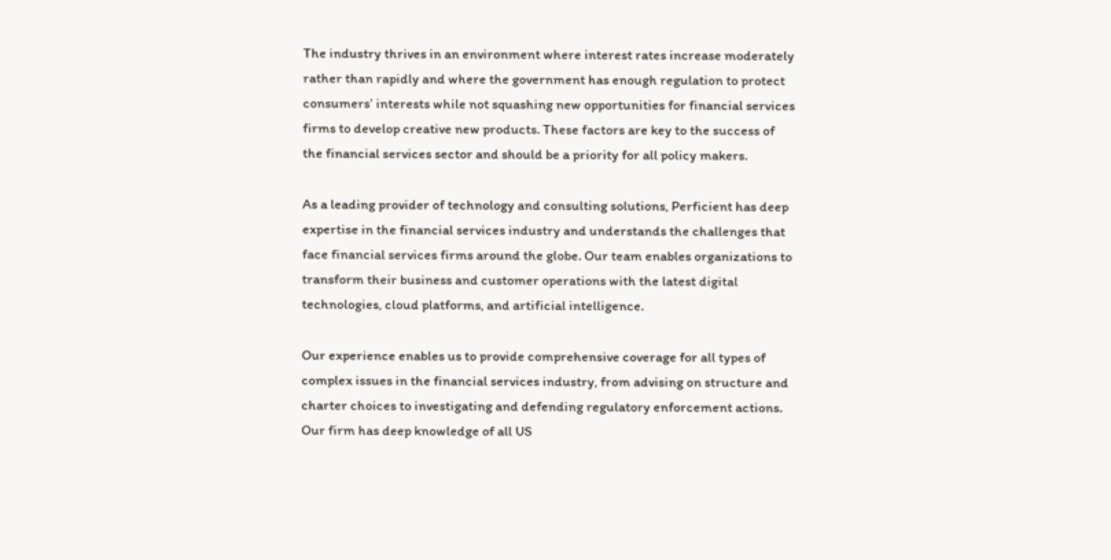The industry thrives in an environment where interest rates increase moderately rather than rapidly and where the government has enough regulation to protect consumers’ interests while not squashing new opportunities for financial services firms to develop creative new products. These factors are key to the success of the financial services sector and should be a priority for all policy makers.

As a leading provider of technology and consulting solutions, Perficient has deep expertise in the financial services industry and understands the challenges that face financial services firms around the globe. Our team enables organizations to transform their business and customer operations with the latest digital technologies, cloud platforms, and artificial intelligence.

Our experience enables us to provide comprehensive coverage for all types of complex issues in the financial services industry, from advising on structure and charter choices to investigating and defending regulatory enforcement actions. Our firm has deep knowledge of all US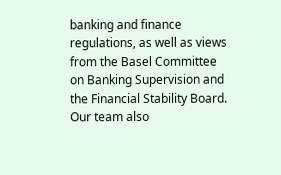banking and finance regulations, as well as views from the Basel Committee on Banking Supervision and the Financial Stability Board. Our team also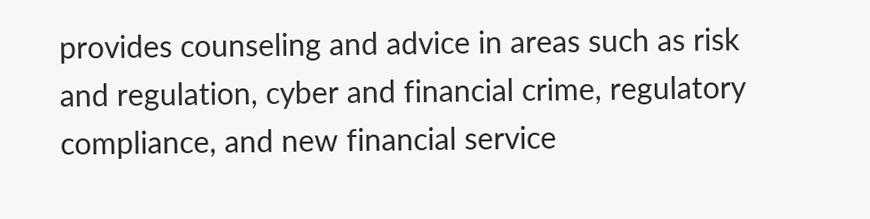provides counseling and advice in areas such as risk and regulation, cyber and financial crime, regulatory compliance, and new financial service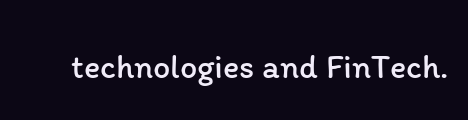technologies and FinTech.